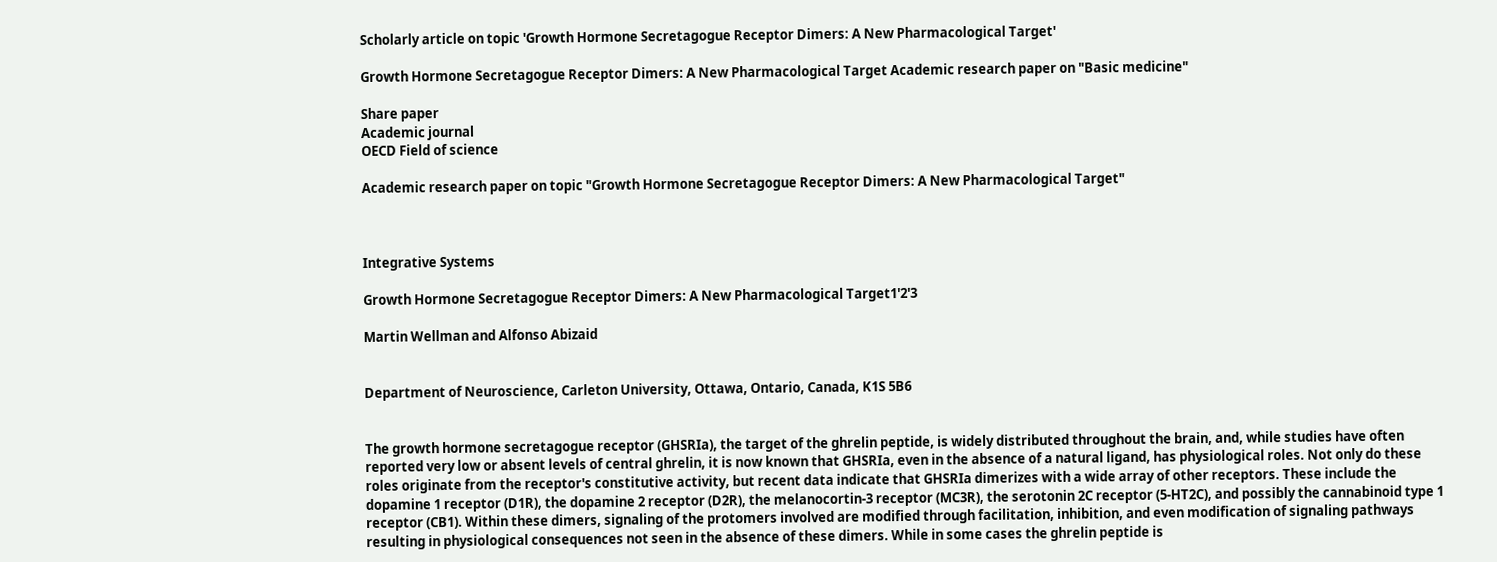Scholarly article on topic 'Growth Hormone Secretagogue Receptor Dimers: A New Pharmacological Target'

Growth Hormone Secretagogue Receptor Dimers: A New Pharmacological Target Academic research paper on "Basic medicine"

Share paper
Academic journal
OECD Field of science

Academic research paper on topic "Growth Hormone Secretagogue Receptor Dimers: A New Pharmacological Target"



Integrative Systems

Growth Hormone Secretagogue Receptor Dimers: A New Pharmacological Target1'2'3

Martin Wellman and Alfonso Abizaid


Department of Neuroscience, Carleton University, Ottawa, Ontario, Canada, K1S 5B6


The growth hormone secretagogue receptor (GHSRIa), the target of the ghrelin peptide, is widely distributed throughout the brain, and, while studies have often reported very low or absent levels of central ghrelin, it is now known that GHSRIa, even in the absence of a natural ligand, has physiological roles. Not only do these roles originate from the receptor's constitutive activity, but recent data indicate that GHSRIa dimerizes with a wide array of other receptors. These include the dopamine 1 receptor (D1R), the dopamine 2 receptor (D2R), the melanocortin-3 receptor (MC3R), the serotonin 2C receptor (5-HT2C), and possibly the cannabinoid type 1 receptor (CB1). Within these dimers, signaling of the protomers involved are modified through facilitation, inhibition, and even modification of signaling pathways resulting in physiological consequences not seen in the absence of these dimers. While in some cases the ghrelin peptide is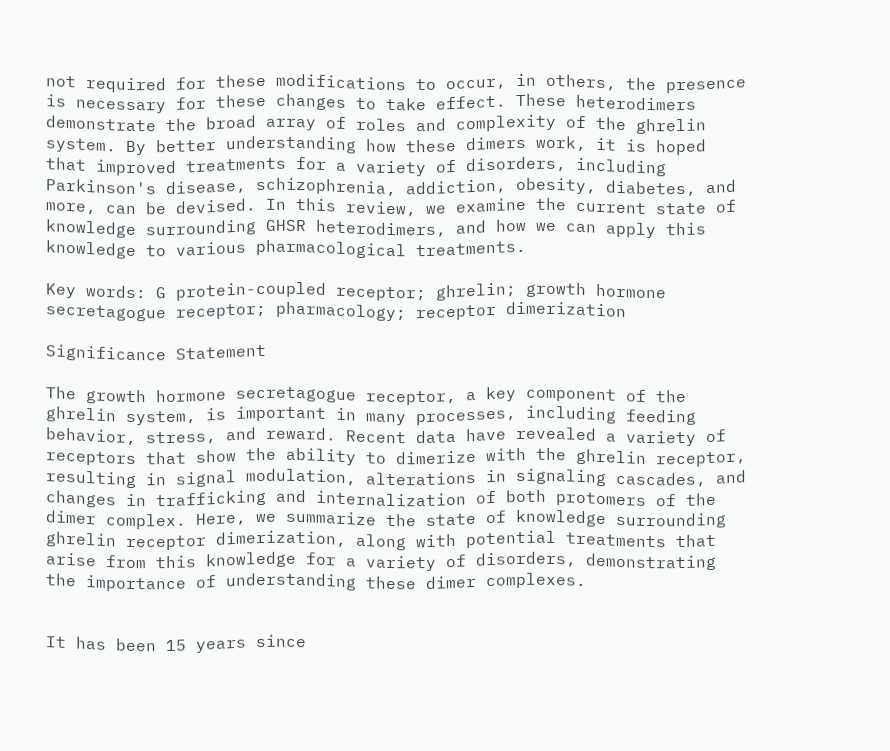not required for these modifications to occur, in others, the presence is necessary for these changes to take effect. These heterodimers demonstrate the broad array of roles and complexity of the ghrelin system. By better understanding how these dimers work, it is hoped that improved treatments for a variety of disorders, including Parkinson's disease, schizophrenia, addiction, obesity, diabetes, and more, can be devised. In this review, we examine the current state of knowledge surrounding GHSR heterodimers, and how we can apply this knowledge to various pharmacological treatments.

Key words: G protein-coupled receptor; ghrelin; growth hormone secretagogue receptor; pharmacology; receptor dimerization

Significance Statement

The growth hormone secretagogue receptor, a key component of the ghrelin system, is important in many processes, including feeding behavior, stress, and reward. Recent data have revealed a variety of receptors that show the ability to dimerize with the ghrelin receptor, resulting in signal modulation, alterations in signaling cascades, and changes in trafficking and internalization of both protomers of the dimer complex. Here, we summarize the state of knowledge surrounding ghrelin receptor dimerization, along with potential treatments that arise from this knowledge for a variety of disorders, demonstrating the importance of understanding these dimer complexes.


It has been 15 years since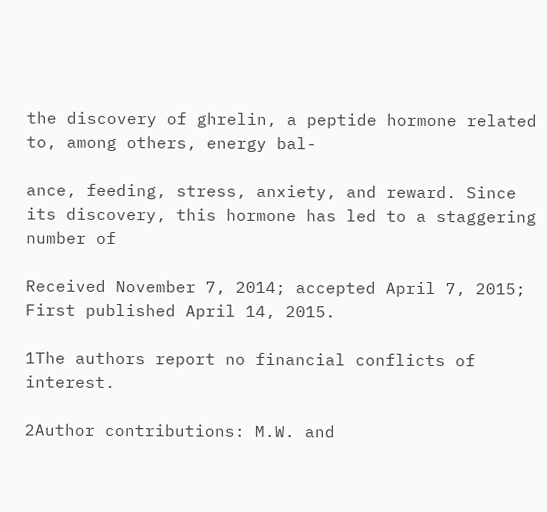the discovery of ghrelin, a peptide hormone related to, among others, energy bal-

ance, feeding, stress, anxiety, and reward. Since its discovery, this hormone has led to a staggering number of

Received November 7, 2014; accepted April 7, 2015; First published April 14, 2015.

1The authors report no financial conflicts of interest.

2Author contributions: M.W. and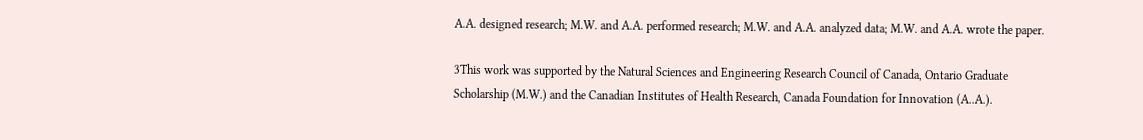A.A. designed research; M.W. and A.A. performed research; M.W. and A.A. analyzed data; M.W. and A.A. wrote the paper.

3This work was supported by the Natural Sciences and Engineering Research Council of Canada, Ontario Graduate Scholarship (M.W.) and the Canadian Institutes of Health Research, Canada Foundation for Innovation (A..A.).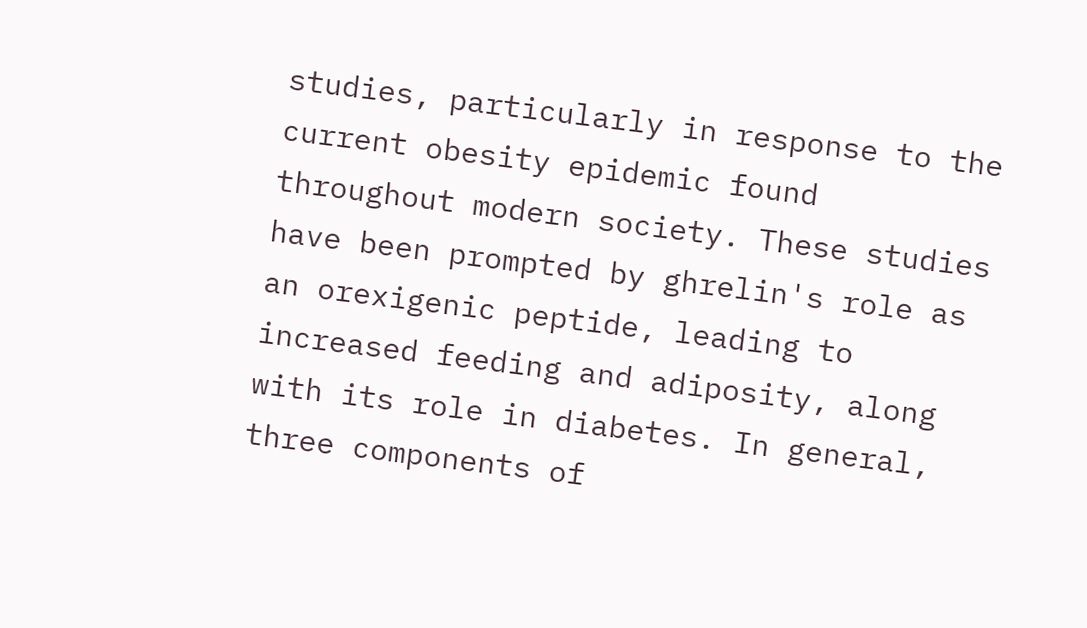studies, particularly in response to the current obesity epidemic found throughout modern society. These studies have been prompted by ghrelin's role as an orexigenic peptide, leading to increased feeding and adiposity, along with its role in diabetes. In general, three components of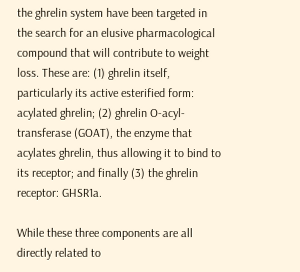the ghrelin system have been targeted in the search for an elusive pharmacological compound that will contribute to weight loss. These are: (1) ghrelin itself, particularly its active esterified form: acylated ghrelin; (2) ghrelin O-acyl-transferase (GOAT), the enzyme that acylates ghrelin, thus allowing it to bind to its receptor; and finally (3) the ghrelin receptor: GHSR1a.

While these three components are all directly related to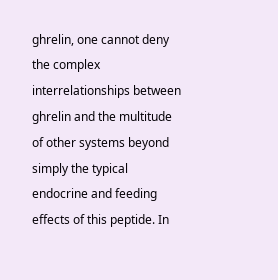ghrelin, one cannot deny the complex interrelationships between ghrelin and the multitude of other systems beyond simply the typical endocrine and feeding effects of this peptide. In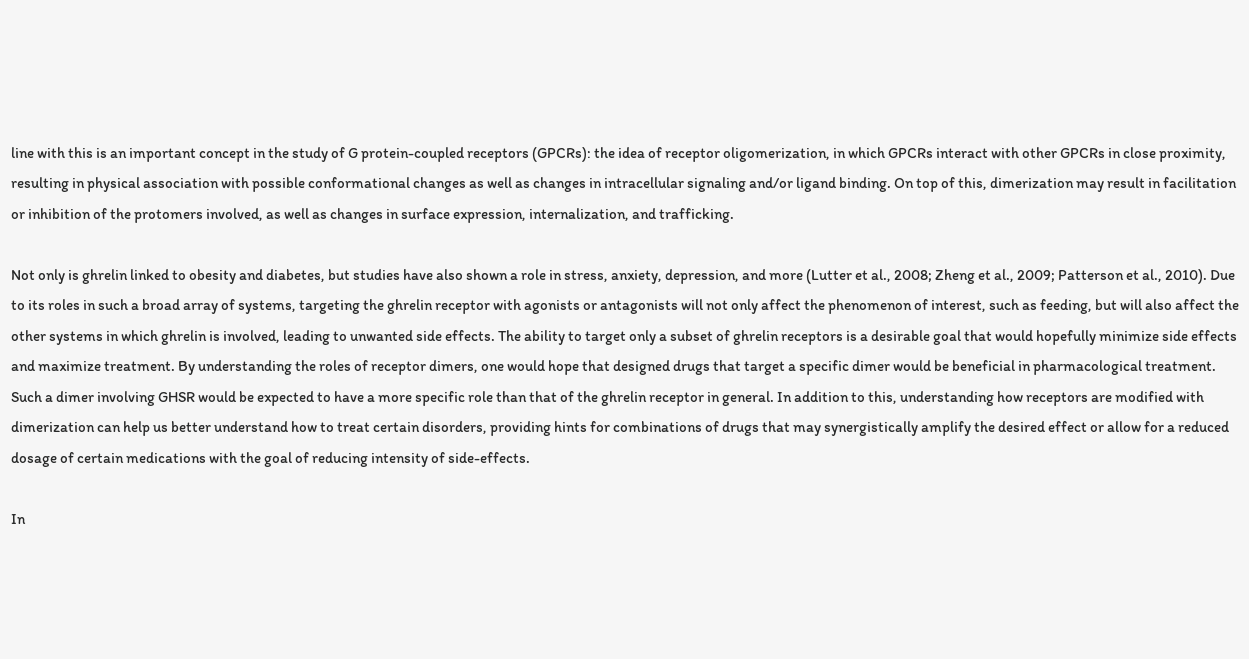line with this is an important concept in the study of G protein-coupled receptors (GPCRs): the idea of receptor oligomerization, in which GPCRs interact with other GPCRs in close proximity, resulting in physical association with possible conformational changes as well as changes in intracellular signaling and/or ligand binding. On top of this, dimerization may result in facilitation or inhibition of the protomers involved, as well as changes in surface expression, internalization, and trafficking.

Not only is ghrelin linked to obesity and diabetes, but studies have also shown a role in stress, anxiety, depression, and more (Lutter et al., 2008; Zheng et al., 2009; Patterson et al., 2010). Due to its roles in such a broad array of systems, targeting the ghrelin receptor with agonists or antagonists will not only affect the phenomenon of interest, such as feeding, but will also affect the other systems in which ghrelin is involved, leading to unwanted side effects. The ability to target only a subset of ghrelin receptors is a desirable goal that would hopefully minimize side effects and maximize treatment. By understanding the roles of receptor dimers, one would hope that designed drugs that target a specific dimer would be beneficial in pharmacological treatment. Such a dimer involving GHSR would be expected to have a more specific role than that of the ghrelin receptor in general. In addition to this, understanding how receptors are modified with dimerization can help us better understand how to treat certain disorders, providing hints for combinations of drugs that may synergistically amplify the desired effect or allow for a reduced dosage of certain medications with the goal of reducing intensity of side-effects.

In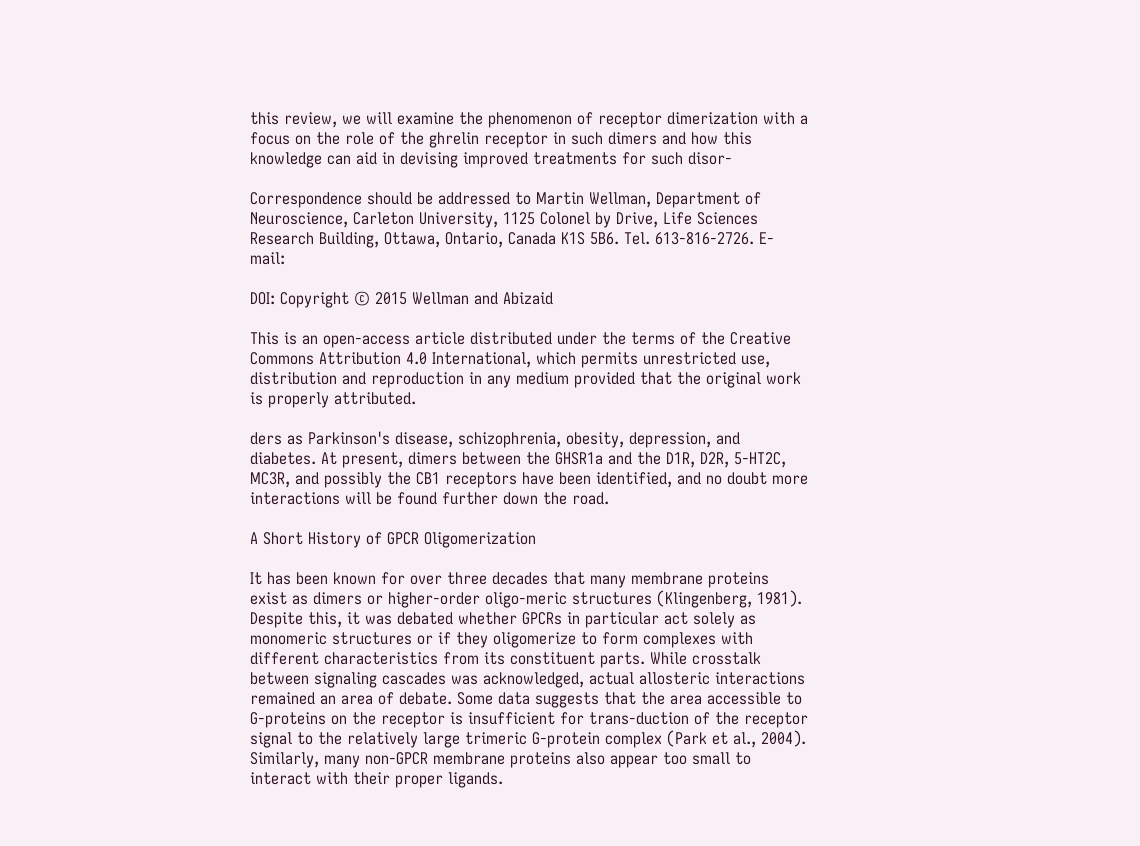this review, we will examine the phenomenon of receptor dimerization with a focus on the role of the ghrelin receptor in such dimers and how this knowledge can aid in devising improved treatments for such disor-

Correspondence should be addressed to Martin Wellman, Department of Neuroscience, Carleton University, 1125 Colonel by Drive, Life Sciences Research Building, Ottawa, Ontario, Canada K1S 5B6. Tel. 613-816-2726. E-mail:

DOI: Copyright © 2015 Wellman and Abizaid

This is an open-access article distributed under the terms of the Creative Commons Attribution 4.0 International, which permits unrestricted use, distribution and reproduction in any medium provided that the original work is properly attributed.

ders as Parkinson's disease, schizophrenia, obesity, depression, and diabetes. At present, dimers between the GHSR1a and the D1R, D2R, 5-HT2C, MC3R, and possibly the CB1 receptors have been identified, and no doubt more interactions will be found further down the road.

A Short History of GPCR Oligomerization

It has been known for over three decades that many membrane proteins exist as dimers or higher-order oligo-meric structures (Klingenberg, 1981). Despite this, it was debated whether GPCRs in particular act solely as monomeric structures or if they oligomerize to form complexes with different characteristics from its constituent parts. While crosstalk between signaling cascades was acknowledged, actual allosteric interactions remained an area of debate. Some data suggests that the area accessible to G-proteins on the receptor is insufficient for trans-duction of the receptor signal to the relatively large trimeric G-protein complex (Park et al., 2004). Similarly, many non-GPCR membrane proteins also appear too small to interact with their proper ligands.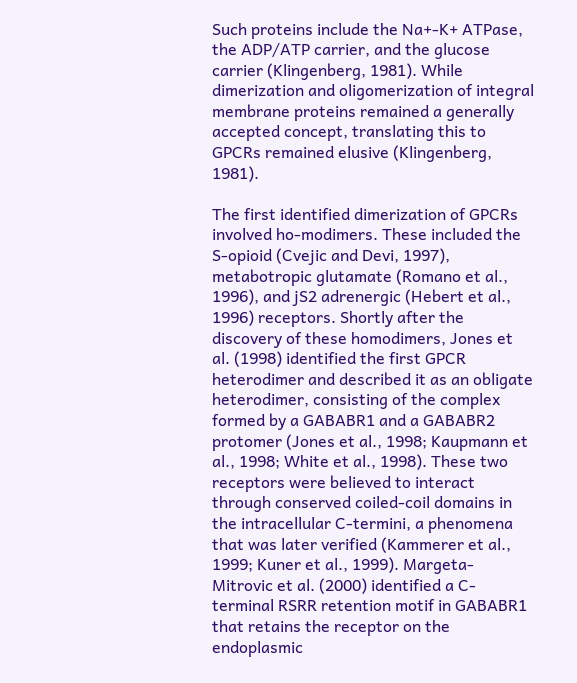Such proteins include the Na+-K+ ATPase, the ADP/ATP carrier, and the glucose carrier (Klingenberg, 1981). While dimerization and oligomerization of integral membrane proteins remained a generally accepted concept, translating this to GPCRs remained elusive (Klingenberg, 1981).

The first identified dimerization of GPCRs involved ho-modimers. These included the S-opioid (Cvejic and Devi, 1997), metabotropic glutamate (Romano et al., 1996), and jS2 adrenergic (Hebert et al., 1996) receptors. Shortly after the discovery of these homodimers, Jones et al. (1998) identified the first GPCR heterodimer and described it as an obligate heterodimer, consisting of the complex formed by a GABABR1 and a GABABR2 protomer (Jones et al., 1998; Kaupmann et al., 1998; White et al., 1998). These two receptors were believed to interact through conserved coiled-coil domains in the intracellular C-termini, a phenomena that was later verified (Kammerer et al., 1999; Kuner et al., 1999). Margeta-Mitrovic et al. (2000) identified a C-terminal RSRR retention motif in GABABR1 that retains the receptor on the endoplasmic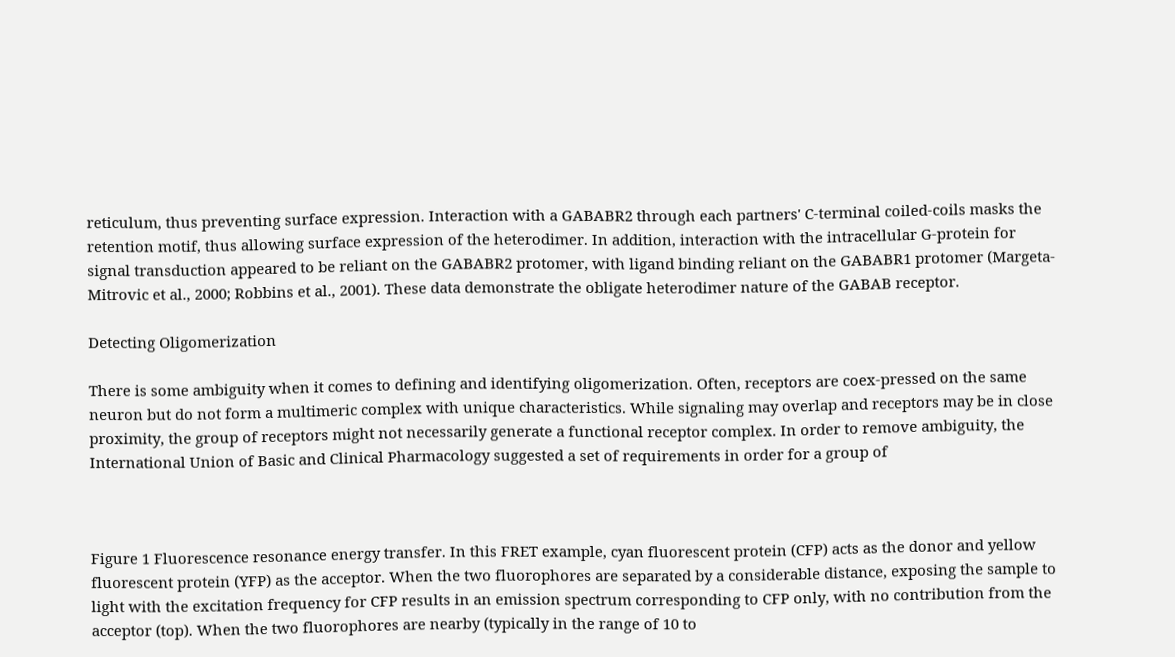reticulum, thus preventing surface expression. Interaction with a GABABR2 through each partners' C-terminal coiled-coils masks the retention motif, thus allowing surface expression of the heterodimer. In addition, interaction with the intracellular G-protein for signal transduction appeared to be reliant on the GABABR2 protomer, with ligand binding reliant on the GABABR1 protomer (Margeta-Mitrovic et al., 2000; Robbins et al., 2001). These data demonstrate the obligate heterodimer nature of the GABAB receptor.

Detecting Oligomerization

There is some ambiguity when it comes to defining and identifying oligomerization. Often, receptors are coex-pressed on the same neuron but do not form a multimeric complex with unique characteristics. While signaling may overlap and receptors may be in close proximity, the group of receptors might not necessarily generate a functional receptor complex. In order to remove ambiguity, the International Union of Basic and Clinical Pharmacology suggested a set of requirements in order for a group of



Figure 1 Fluorescence resonance energy transfer. In this FRET example, cyan fluorescent protein (CFP) acts as the donor and yellow fluorescent protein (YFP) as the acceptor. When the two fluorophores are separated by a considerable distance, exposing the sample to light with the excitation frequency for CFP results in an emission spectrum corresponding to CFP only, with no contribution from the acceptor (top). When the two fluorophores are nearby (typically in the range of 10 to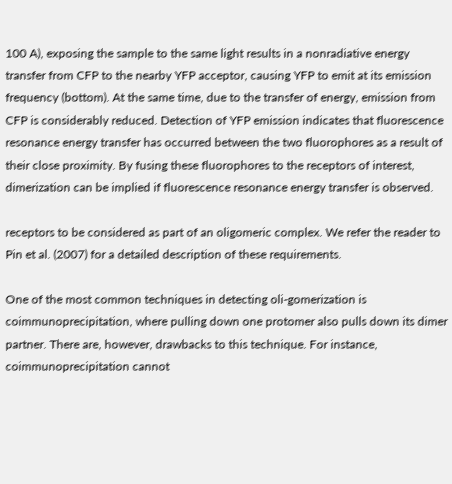100 A), exposing the sample to the same light results in a nonradiative energy transfer from CFP to the nearby YFP acceptor, causing YFP to emit at its emission frequency (bottom). At the same time, due to the transfer of energy, emission from CFP is considerably reduced. Detection of YFP emission indicates that fluorescence resonance energy transfer has occurred between the two fluorophores as a result of their close proximity. By fusing these fluorophores to the receptors of interest, dimerization can be implied if fluorescence resonance energy transfer is observed.

receptors to be considered as part of an oligomeric complex. We refer the reader to Pin et al. (2007) for a detailed description of these requirements.

One of the most common techniques in detecting oli-gomerization is coimmunoprecipitation, where pulling down one protomer also pulls down its dimer partner. There are, however, drawbacks to this technique. For instance, coimmunoprecipitation cannot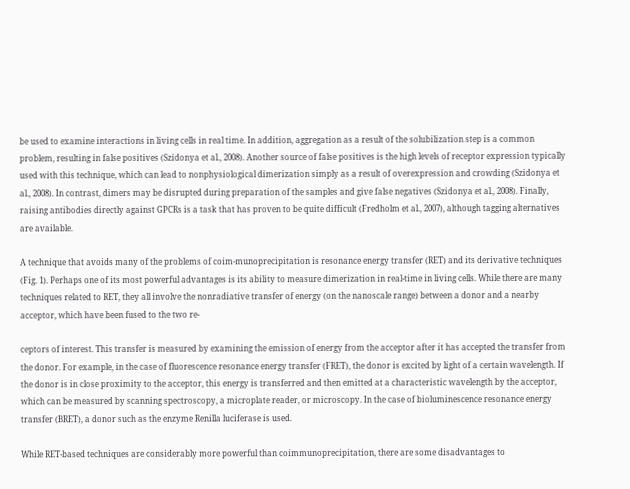be used to examine interactions in living cells in real time. In addition, aggregation as a result of the solubilization step is a common problem, resulting in false positives (Szidonya et al., 2008). Another source of false positives is the high levels of receptor expression typically used with this technique, which can lead to nonphysiological dimerization simply as a result of overexpression and crowding (Szidonya et al., 2008). In contrast, dimers may be disrupted during preparation of the samples and give false negatives (Szidonya et al., 2008). Finally, raising antibodies directly against GPCRs is a task that has proven to be quite difficult (Fredholm et al., 2007), although tagging alternatives are available.

A technique that avoids many of the problems of coim-munoprecipitation is resonance energy transfer (RET) and its derivative techniques (Fig. 1). Perhaps one of its most powerful advantages is its ability to measure dimerization in real-time in living cells. While there are many techniques related to RET, they all involve the nonradiative transfer of energy (on the nanoscale range) between a donor and a nearby acceptor, which have been fused to the two re-

ceptors of interest. This transfer is measured by examining the emission of energy from the acceptor after it has accepted the transfer from the donor. For example, in the case of fluorescence resonance energy transfer (FRET), the donor is excited by light of a certain wavelength. If the donor is in close proximity to the acceptor, this energy is transferred and then emitted at a characteristic wavelength by the acceptor, which can be measured by scanning spectroscopy, a microplate reader, or microscopy. In the case of bioluminescence resonance energy transfer (BRET), a donor such as the enzyme Renilla luciferase is used.

While RET-based techniques are considerably more powerful than coimmunoprecipitation, there are some disadvantages to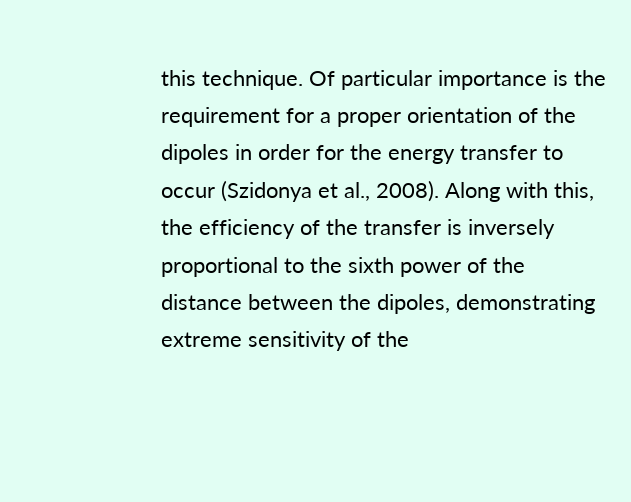this technique. Of particular importance is the requirement for a proper orientation of the dipoles in order for the energy transfer to occur (Szidonya et al., 2008). Along with this, the efficiency of the transfer is inversely proportional to the sixth power of the distance between the dipoles, demonstrating extreme sensitivity of the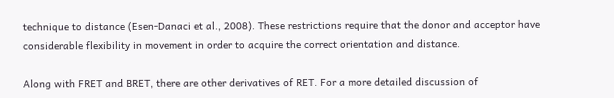technique to distance (Esen-Danaci et al., 2008). These restrictions require that the donor and acceptor have considerable flexibility in movement in order to acquire the correct orientation and distance.

Along with FRET and BRET, there are other derivatives of RET. For a more detailed discussion of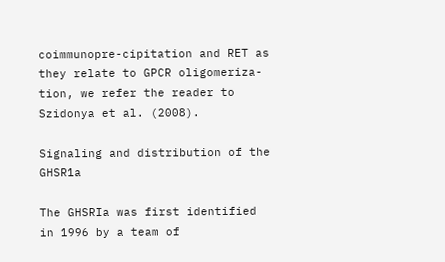coimmunopre-cipitation and RET as they relate to GPCR oligomeriza-tion, we refer the reader to Szidonya et al. (2008).

Signaling and distribution of the GHSR1a

The GHSRIa was first identified in 1996 by a team of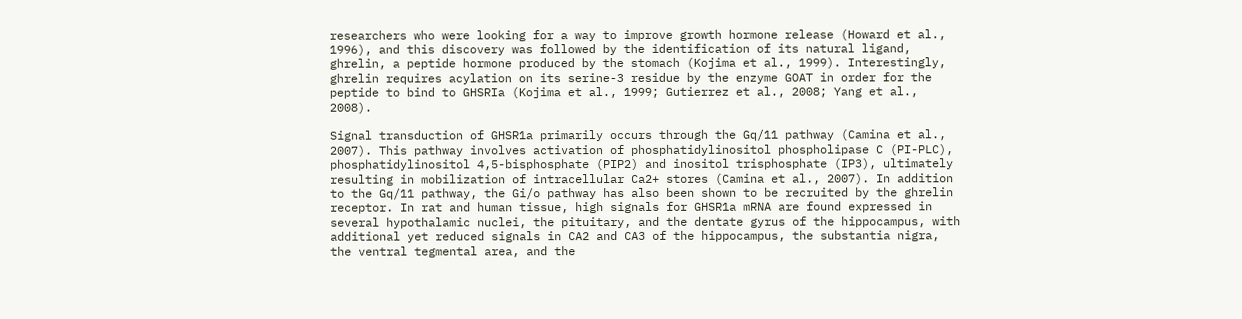researchers who were looking for a way to improve growth hormone release (Howard et al., 1996), and this discovery was followed by the identification of its natural ligand, ghrelin, a peptide hormone produced by the stomach (Kojima et al., 1999). Interestingly, ghrelin requires acylation on its serine-3 residue by the enzyme GOAT in order for the peptide to bind to GHSRIa (Kojima et al., 1999; Gutierrez et al., 2008; Yang et al., 2008).

Signal transduction of GHSR1a primarily occurs through the Gq/11 pathway (Camina et al., 2007). This pathway involves activation of phosphatidylinositol phospholipase C (PI-PLC), phosphatidylinositol 4,5-bisphosphate (PIP2) and inositol trisphosphate (IP3), ultimately resulting in mobilization of intracellular Ca2+ stores (Camina et al., 2007). In addition to the Gq/11 pathway, the Gi/o pathway has also been shown to be recruited by the ghrelin receptor. In rat and human tissue, high signals for GHSR1a mRNA are found expressed in several hypothalamic nuclei, the pituitary, and the dentate gyrus of the hippocampus, with additional yet reduced signals in CA2 and CA3 of the hippocampus, the substantia nigra, the ventral tegmental area, and the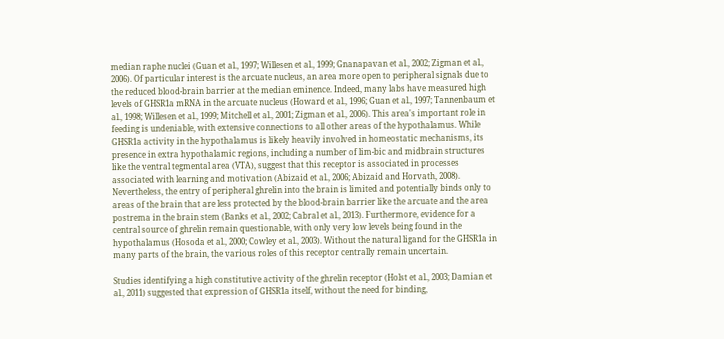median raphe nuclei (Guan et al., 1997; Willesen et al., 1999; Gnanapavan et al., 2002; Zigman et al., 2006). Of particular interest is the arcuate nucleus, an area more open to peripheral signals due to the reduced blood-brain barrier at the median eminence. Indeed, many labs have measured high levels of GHSR1a mRNA in the arcuate nucleus (Howard et al., 1996; Guan et al., 1997; Tannenbaum et al., 1998; Willesen et al., 1999; Mitchell et al., 2001; Zigman et al., 2006). This area's important role in feeding is undeniable, with extensive connections to all other areas of the hypothalamus. While GHSR1a activity in the hypothalamus is likely heavily involved in homeostatic mechanisms, its presence in extra hypothalamic regions, including a number of lim-bic and midbrain structures like the ventral tegmental area (VTA), suggest that this receptor is associated in processes associated with learning and motivation (Abizaid et al., 2006; Abizaid and Horvath, 2008). Nevertheless, the entry of peripheral ghrelin into the brain is limited and potentially binds only to areas of the brain that are less protected by the blood-brain barrier like the arcuate and the area postrema in the brain stem (Banks et al., 2002; Cabral et al., 2013). Furthermore, evidence for a central source of ghrelin remain questionable, with only very low levels being found in the hypothalamus (Hosoda et al., 2000; Cowley et al., 2003). Without the natural ligand for the GHSR1a in many parts of the brain, the various roles of this receptor centrally remain uncertain.

Studies identifying a high constitutive activity of the ghrelin receptor (Holst et al., 2003; Damian et al., 2011) suggested that expression of GHSR1a itself, without the need for binding,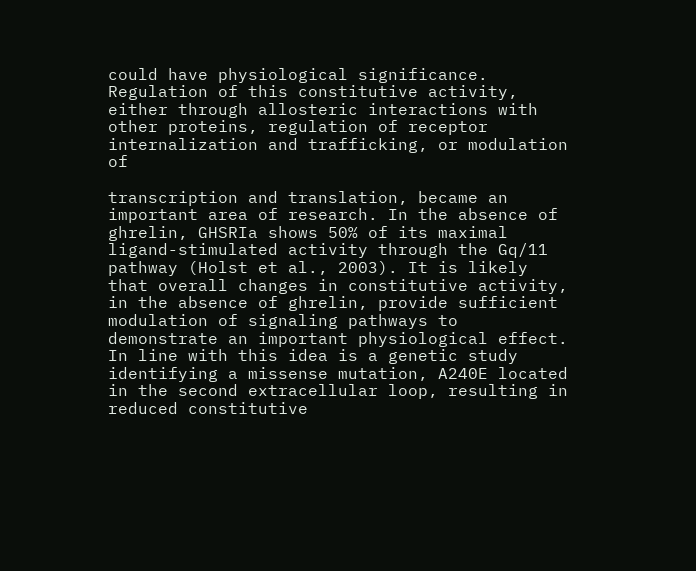could have physiological significance. Regulation of this constitutive activity, either through allosteric interactions with other proteins, regulation of receptor internalization and trafficking, or modulation of

transcription and translation, became an important area of research. In the absence of ghrelin, GHSRIa shows 50% of its maximal ligand-stimulated activity through the Gq/11 pathway (Holst et al., 2003). It is likely that overall changes in constitutive activity, in the absence of ghrelin, provide sufficient modulation of signaling pathways to demonstrate an important physiological effect. In line with this idea is a genetic study identifying a missense mutation, A240E located in the second extracellular loop, resulting in reduced constitutive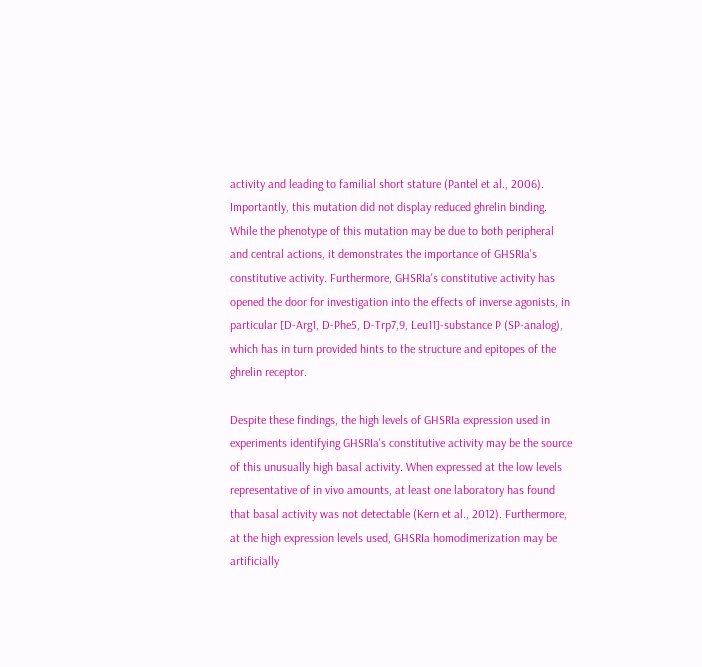activity and leading to familial short stature (Pantel et al., 2006). Importantly, this mutation did not display reduced ghrelin binding. While the phenotype of this mutation may be due to both peripheral and central actions, it demonstrates the importance of GHSRIa's constitutive activity. Furthermore, GHSRIa's constitutive activity has opened the door for investigation into the effects of inverse agonists, in particular [D-Arg1, D-Phe5, D-Trp7,9, Leu11]-substance P (SP-analog), which has in turn provided hints to the structure and epitopes of the ghrelin receptor.

Despite these findings, the high levels of GHSRIa expression used in experiments identifying GHSRIa's constitutive activity may be the source of this unusually high basal activity. When expressed at the low levels representative of in vivo amounts, at least one laboratory has found that basal activity was not detectable (Kern et al., 2012). Furthermore, at the high expression levels used, GHSRIa homodimerization may be artificially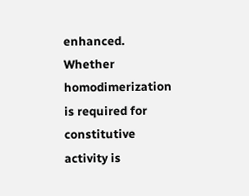enhanced. Whether homodimerization is required for constitutive activity is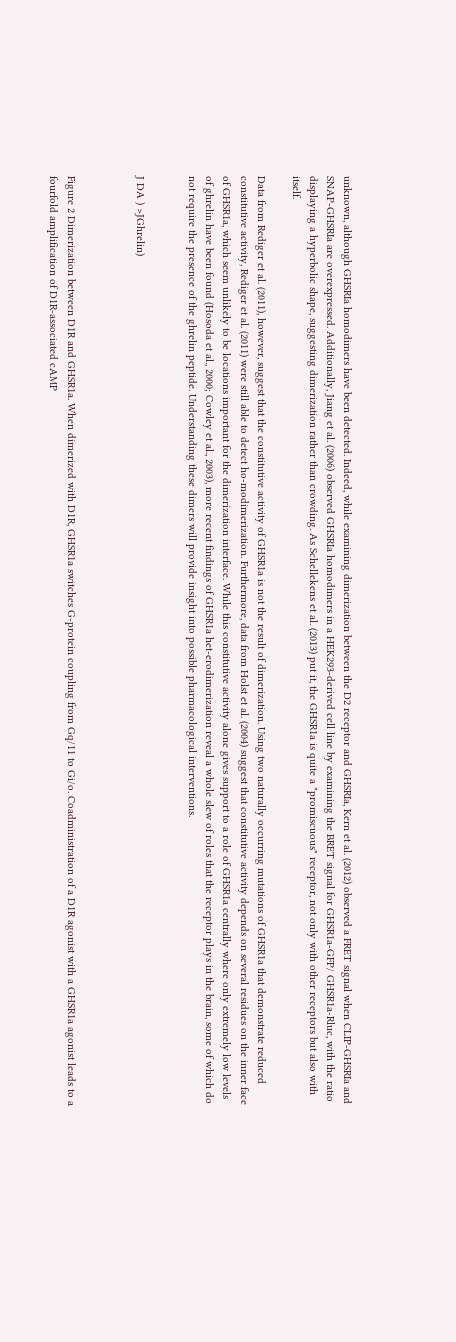unknown, although GHSRIa homodimers have been detected. Indeed, while examining dimerization between the D2 receptor and GHSRIa, Kern et al. (2012) observed a FRET signal when CLIP-GHSRIa and SNAP-GHSRIa are overexpressed. Additionally, Jiang et al. (2006) observed GHSRIa homodimers in a HEK293-derived cell line by examining the BRET signal for GHSR1a-GFP/ GHSR1a-Rluc, with the ratio displaying a hyperbolic shape, suggesting dimerization rather than crowding. As Schellekens et al. (2013) put it, the GHSR1a is quite a "promiscuous" receptor, not only with other receptors but also with itself.

Data from Rediger et al. (2011), however, suggest that the constitutive activity of GHSR1a is not the result of dimerization. Using two naturally occurring mutations of GHSR1a that demonstrate reduced constitutive activity, Rediger et al. (2011) were still able to detect ho-modimerization. Furthermore, data from Holst et al. (2004) suggest that constitutive activity depends on several residues on the inner face of GHSR1a, which seem unlikely to be locations important for the dimerization interface. While this constitutive activity alone gives support to a role of GHSR1a centrally where only extremely low levels of ghrelin have been found (Hosoda et al., 2000; Cowley et al., 2003), more recent findings of GHSR1a het-erodimerization reveal a whole slew of roles that the receptor plays in the brain, some of which do not require the presence of the ghrelin peptide. Understanding these dimers will provide insight into possible pharmacological interventions.


J DA ) >JGhrelin)



Figure 2 Dimerization between D1R and GHSR1a. When dimerized with D1R, GHSR1a switches G-protein coupling from Gq/11 to Gi/o. Coadministration of a D1R agonist with a GHSR1a agonist leads to a fourfold amplification of D1R-associated cAMP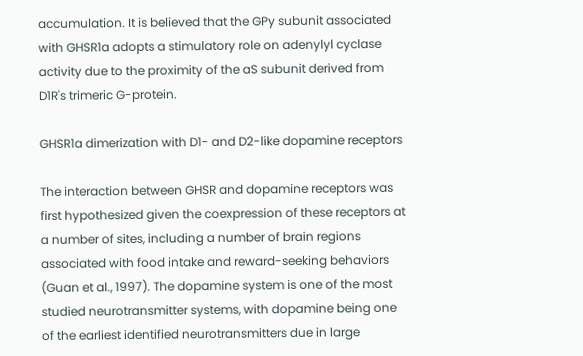accumulation. It is believed that the GPy subunit associated with GHSR1a adopts a stimulatory role on adenylyl cyclase activity due to the proximity of the aS subunit derived from D1R's trimeric G-protein.

GHSR1a dimerization with D1- and D2-like dopamine receptors

The interaction between GHSR and dopamine receptors was first hypothesized given the coexpression of these receptors at a number of sites, including a number of brain regions associated with food intake and reward-seeking behaviors (Guan et al., 1997). The dopamine system is one of the most studied neurotransmitter systems, with dopamine being one of the earliest identified neurotransmitters due in large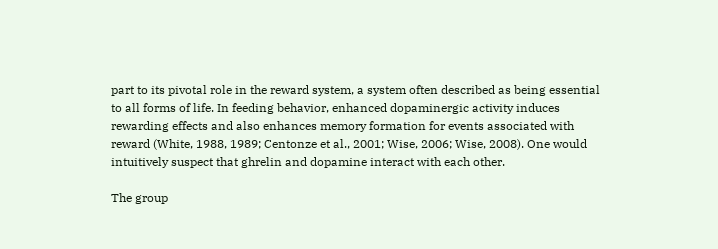part to its pivotal role in the reward system, a system often described as being essential to all forms of life. In feeding behavior, enhanced dopaminergic activity induces rewarding effects and also enhances memory formation for events associated with reward (White, 1988, 1989; Centonze et al., 2001; Wise, 2006; Wise, 2008). One would intuitively suspect that ghrelin and dopamine interact with each other.

The group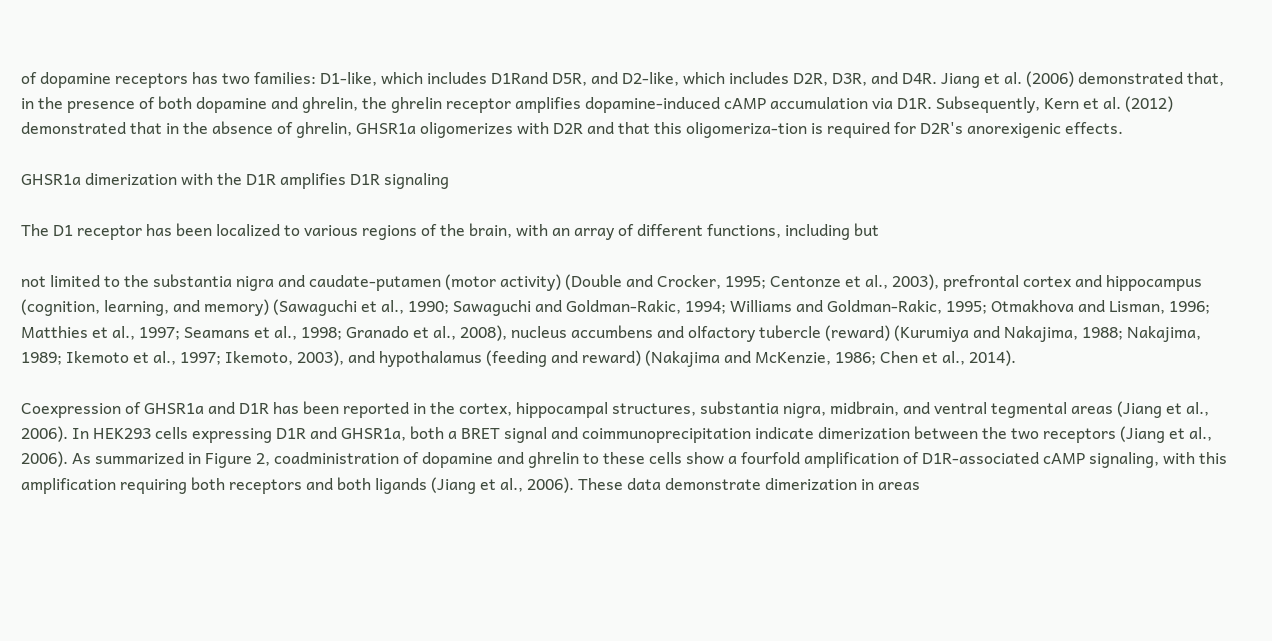of dopamine receptors has two families: D1-like, which includes D1Rand D5R, and D2-like, which includes D2R, D3R, and D4R. Jiang et al. (2006) demonstrated that, in the presence of both dopamine and ghrelin, the ghrelin receptor amplifies dopamine-induced cAMP accumulation via D1R. Subsequently, Kern et al. (2012) demonstrated that in the absence of ghrelin, GHSR1a oligomerizes with D2R and that this oligomeriza-tion is required for D2R's anorexigenic effects.

GHSR1a dimerization with the D1R amplifies D1R signaling

The D1 receptor has been localized to various regions of the brain, with an array of different functions, including but

not limited to the substantia nigra and caudate-putamen (motor activity) (Double and Crocker, 1995; Centonze et al., 2003), prefrontal cortex and hippocampus (cognition, learning, and memory) (Sawaguchi et al., 1990; Sawaguchi and Goldman-Rakic, 1994; Williams and Goldman-Rakic, 1995; Otmakhova and Lisman, 1996; Matthies et al., 1997; Seamans et al., 1998; Granado et al., 2008), nucleus accumbens and olfactory tubercle (reward) (Kurumiya and Nakajima, 1988; Nakajima, 1989; Ikemoto et al., 1997; Ikemoto, 2003), and hypothalamus (feeding and reward) (Nakajima and McKenzie, 1986; Chen et al., 2014).

Coexpression of GHSR1a and D1R has been reported in the cortex, hippocampal structures, substantia nigra, midbrain, and ventral tegmental areas (Jiang et al., 2006). In HEK293 cells expressing D1R and GHSR1a, both a BRET signal and coimmunoprecipitation indicate dimerization between the two receptors (Jiang et al., 2006). As summarized in Figure 2, coadministration of dopamine and ghrelin to these cells show a fourfold amplification of D1R-associated cAMP signaling, with this amplification requiring both receptors and both ligands (Jiang et al., 2006). These data demonstrate dimerization in areas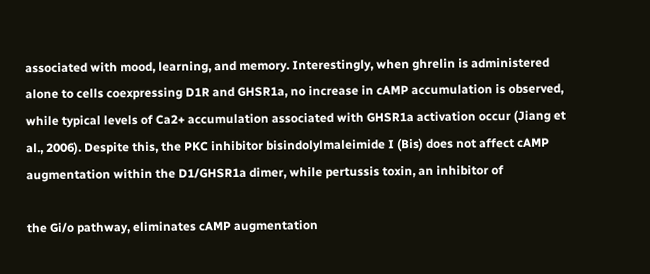associated with mood, learning, and memory. Interestingly, when ghrelin is administered alone to cells coexpressing D1R and GHSR1a, no increase in cAMP accumulation is observed, while typical levels of Ca2+ accumulation associated with GHSR1a activation occur (Jiang et al., 2006). Despite this, the PKC inhibitor bisindolylmaleimide I (Bis) does not affect cAMP augmentation within the D1/GHSR1a dimer, while pertussis toxin, an inhibitor of

the Gi/o pathway, eliminates cAMP augmentation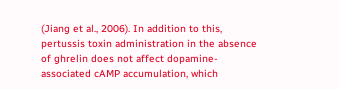(Jiang et al., 2006). In addition to this, pertussis toxin administration in the absence of ghrelin does not affect dopamine-associated cAMP accumulation, which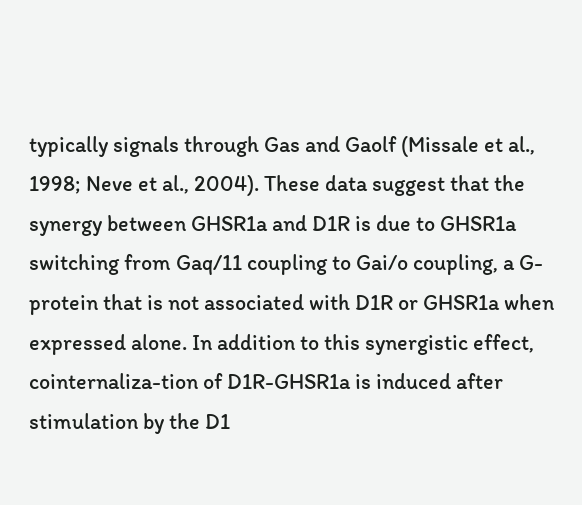typically signals through Gas and Gaolf (Missale et al., 1998; Neve et al., 2004). These data suggest that the synergy between GHSR1a and D1R is due to GHSR1a switching from Gaq/11 coupling to Gai/o coupling, a G-protein that is not associated with D1R or GHSR1a when expressed alone. In addition to this synergistic effect, cointernaliza-tion of D1R-GHSR1a is induced after stimulation by the D1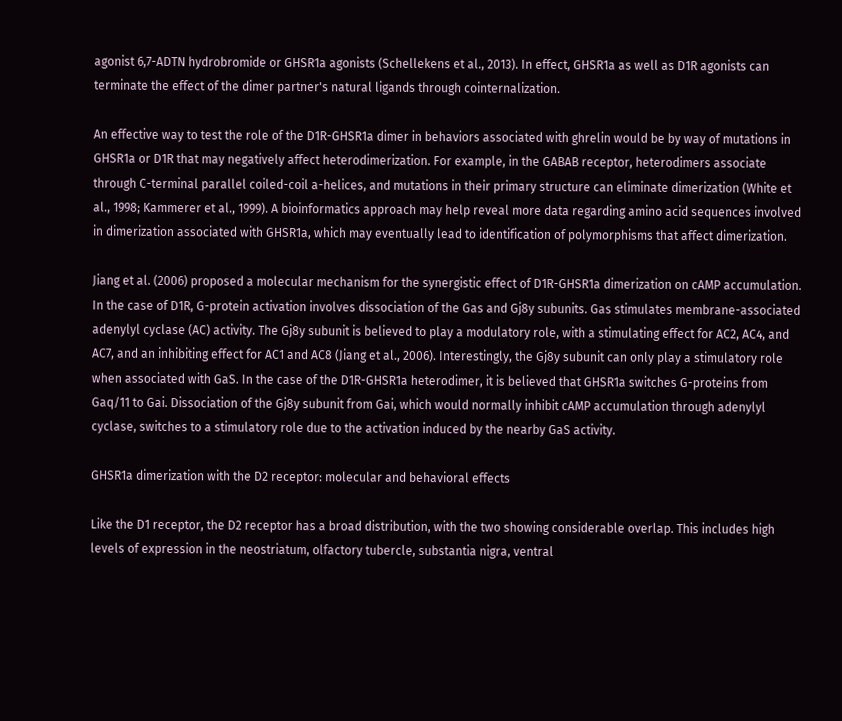agonist 6,7-ADTN hydrobromide or GHSR1a agonists (Schellekens et al., 2013). In effect, GHSR1a as well as D1R agonists can terminate the effect of the dimer partner's natural ligands through cointernalization.

An effective way to test the role of the D1R-GHSR1a dimer in behaviors associated with ghrelin would be by way of mutations in GHSR1a or D1R that may negatively affect heterodimerization. For example, in the GABAB receptor, heterodimers associate through C-terminal parallel coiled-coil a-helices, and mutations in their primary structure can eliminate dimerization (White et al., 1998; Kammerer et al., 1999). A bioinformatics approach may help reveal more data regarding amino acid sequences involved in dimerization associated with GHSR1a, which may eventually lead to identification of polymorphisms that affect dimerization.

Jiang et al. (2006) proposed a molecular mechanism for the synergistic effect of D1R-GHSR1a dimerization on cAMP accumulation. In the case of D1R, G-protein activation involves dissociation of the Gas and Gj8y subunits. Gas stimulates membrane-associated adenylyl cyclase (AC) activity. The Gj8y subunit is believed to play a modulatory role, with a stimulating effect for AC2, AC4, and AC7, and an inhibiting effect for AC1 and AC8 (Jiang et al., 2006). Interestingly, the Gj8y subunit can only play a stimulatory role when associated with GaS. In the case of the D1R-GHSR1a heterodimer, it is believed that GHSR1a switches G-proteins from Gaq/11 to Gai. Dissociation of the Gj8y subunit from Gai, which would normally inhibit cAMP accumulation through adenylyl cyclase, switches to a stimulatory role due to the activation induced by the nearby GaS activity.

GHSR1a dimerization with the D2 receptor: molecular and behavioral effects

Like the D1 receptor, the D2 receptor has a broad distribution, with the two showing considerable overlap. This includes high levels of expression in the neostriatum, olfactory tubercle, substantia nigra, ventral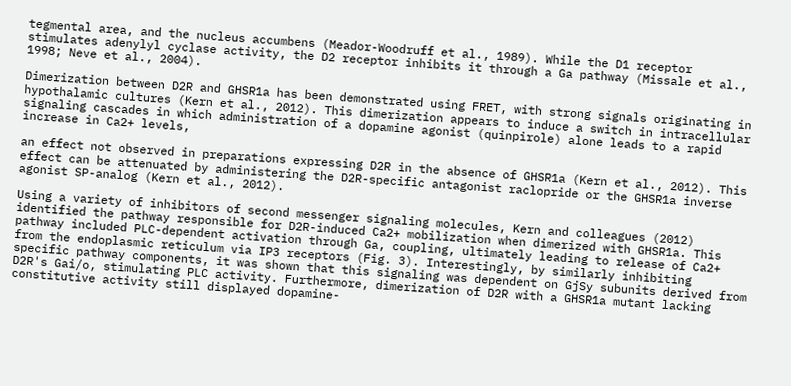tegmental area, and the nucleus accumbens (Meador-Woodruff et al., 1989). While the D1 receptor stimulates adenylyl cyclase activity, the D2 receptor inhibits it through a Ga pathway (Missale et al., 1998; Neve et al., 2004).

Dimerization between D2R and GHSR1a has been demonstrated using FRET, with strong signals originating in hypothalamic cultures (Kern et al., 2012). This dimerization appears to induce a switch in intracellular signaling cascades in which administration of a dopamine agonist (quinpirole) alone leads to a rapid increase in Ca2+ levels,

an effect not observed in preparations expressing D2R in the absence of GHSR1a (Kern et al., 2012). This effect can be attenuated by administering the D2R-specific antagonist raclopride or the GHSR1a inverse agonist SP-analog (Kern et al., 2012).

Using a variety of inhibitors of second messenger signaling molecules, Kern and colleagues (2012) identified the pathway responsible for D2R-induced Ca2+ mobilization when dimerized with GHSR1a. This pathway included PLC-dependent activation through Ga, coupling, ultimately leading to release of Ca2+ from the endoplasmic reticulum via IP3 receptors (Fig. 3). Interestingly, by similarly inhibiting specific pathway components, it was shown that this signaling was dependent on GjSy subunits derived from D2R's Gai/o, stimulating PLC activity. Furthermore, dimerization of D2R with a GHSR1a mutant lacking constitutive activity still displayed dopamine-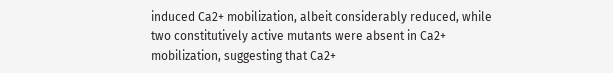induced Ca2+ mobilization, albeit considerably reduced, while two constitutively active mutants were absent in Ca2+ mobilization, suggesting that Ca2+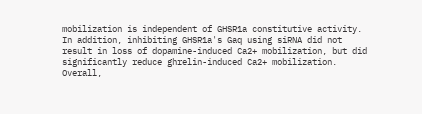mobilization is independent of GHSR1a constitutive activity. In addition, inhibiting GHSR1a's Gaq using siRNA did not result in loss of dopamine-induced Ca2+ mobilization, but did significantly reduce ghrelin-induced Ca2+ mobilization. Overall,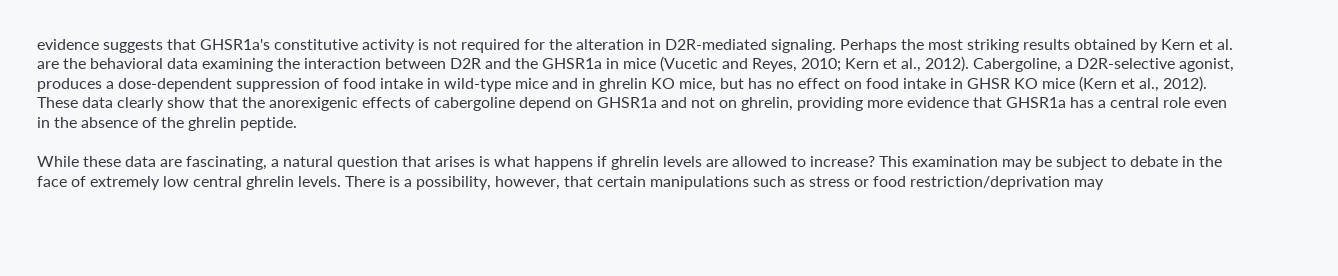evidence suggests that GHSR1a's constitutive activity is not required for the alteration in D2R-mediated signaling. Perhaps the most striking results obtained by Kern et al. are the behavioral data examining the interaction between D2R and the GHSR1a in mice (Vucetic and Reyes, 2010; Kern et al., 2012). Cabergoline, a D2R-selective agonist, produces a dose-dependent suppression of food intake in wild-type mice and in ghrelin KO mice, but has no effect on food intake in GHSR KO mice (Kern et al., 2012). These data clearly show that the anorexigenic effects of cabergoline depend on GHSR1a and not on ghrelin, providing more evidence that GHSR1a has a central role even in the absence of the ghrelin peptide.

While these data are fascinating, a natural question that arises is what happens if ghrelin levels are allowed to increase? This examination may be subject to debate in the face of extremely low central ghrelin levels. There is a possibility, however, that certain manipulations such as stress or food restriction/deprivation may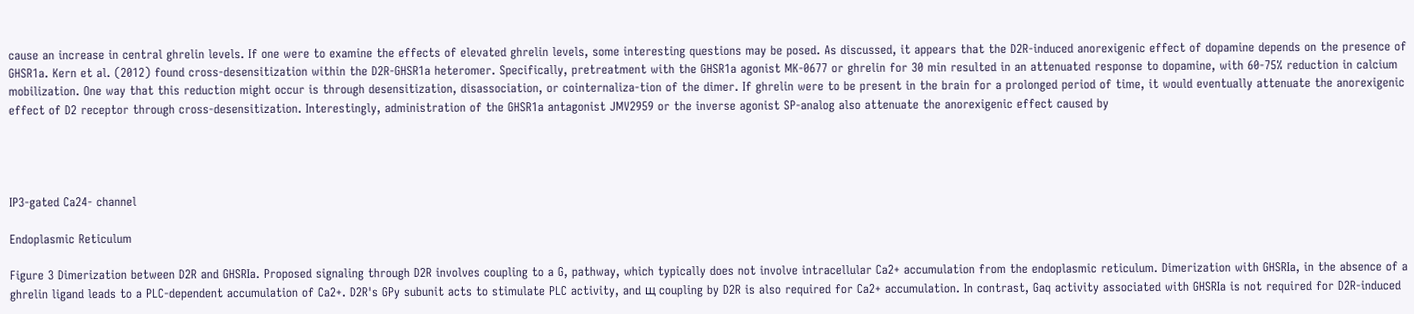cause an increase in central ghrelin levels. If one were to examine the effects of elevated ghrelin levels, some interesting questions may be posed. As discussed, it appears that the D2R-induced anorexigenic effect of dopamine depends on the presence of GHSR1a. Kern et al. (2012) found cross-desensitization within the D2R-GHSR1a heteromer. Specifically, pretreatment with the GHSR1a agonist MK-0677 or ghrelin for 30 min resulted in an attenuated response to dopamine, with 60-75% reduction in calcium mobilization. One way that this reduction might occur is through desensitization, disassociation, or cointernaliza-tion of the dimer. If ghrelin were to be present in the brain for a prolonged period of time, it would eventually attenuate the anorexigenic effect of D2 receptor through cross-desensitization. Interestingly, administration of the GHSR1a antagonist JMV2959 or the inverse agonist SP-analog also attenuate the anorexigenic effect caused by




IP3-gated Ca24- channel

Endoplasmic Reticulum

Figure 3 Dimerization between D2R and GHSRIa. Proposed signaling through D2R involves coupling to a G, pathway, which typically does not involve intracellular Ca2+ accumulation from the endoplasmic reticulum. Dimerization with GHSRIa, in the absence of a ghrelin ligand leads to a PLC-dependent accumulation of Ca2+. D2R's GPy subunit acts to stimulate PLC activity, and щ coupling by D2R is also required for Ca2+ accumulation. In contrast, Gaq activity associated with GHSRIa is not required for D2R-induced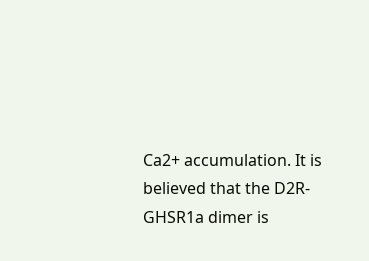Ca2+ accumulation. It is believed that the D2R-GHSR1a dimer is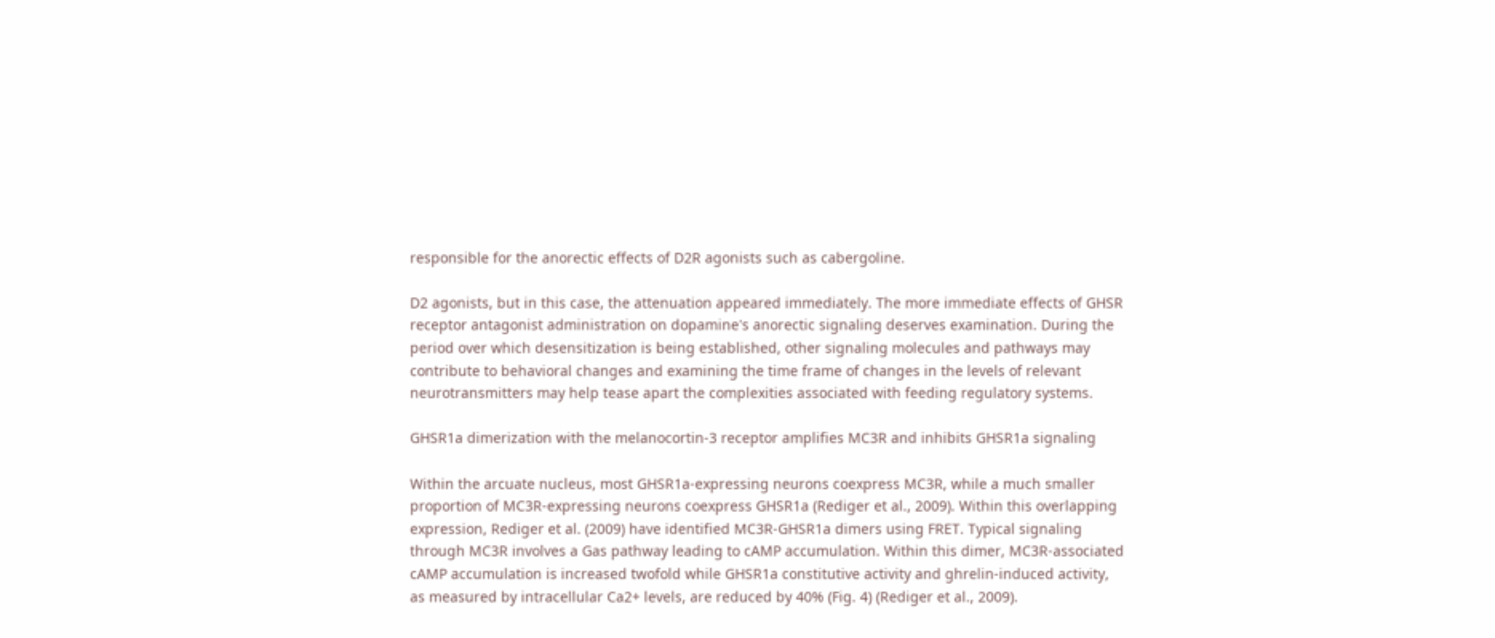responsible for the anorectic effects of D2R agonists such as cabergoline.

D2 agonists, but in this case, the attenuation appeared immediately. The more immediate effects of GHSR receptor antagonist administration on dopamine's anorectic signaling deserves examination. During the period over which desensitization is being established, other signaling molecules and pathways may contribute to behavioral changes and examining the time frame of changes in the levels of relevant neurotransmitters may help tease apart the complexities associated with feeding regulatory systems.

GHSR1a dimerization with the melanocortin-3 receptor amplifies MC3R and inhibits GHSR1a signaling

Within the arcuate nucleus, most GHSR1a-expressing neurons coexpress MC3R, while a much smaller proportion of MC3R-expressing neurons coexpress GHSR1a (Rediger et al., 2009). Within this overlapping expression, Rediger et al. (2009) have identified MC3R-GHSR1a dimers using FRET. Typical signaling through MC3R involves a Gas pathway leading to cAMP accumulation. Within this dimer, MC3R-associated cAMP accumulation is increased twofold while GHSR1a constitutive activity and ghrelin-induced activity, as measured by intracellular Ca2+ levels, are reduced by 40% (Fig. 4) (Rediger et al., 2009).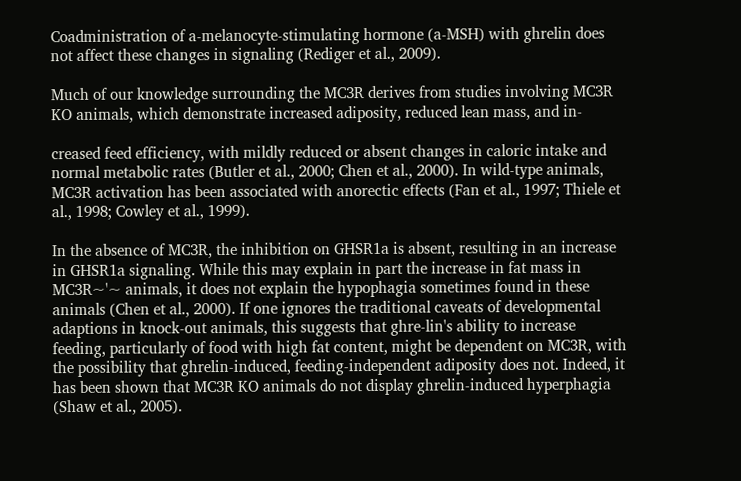Coadministration of a-melanocyte-stimulating hormone (a-MSH) with ghrelin does not affect these changes in signaling (Rediger et al., 2009).

Much of our knowledge surrounding the MC3R derives from studies involving MC3R KO animals, which demonstrate increased adiposity, reduced lean mass, and in-

creased feed efficiency, with mildly reduced or absent changes in caloric intake and normal metabolic rates (Butler et al., 2000; Chen et al., 2000). In wild-type animals, MC3R activation has been associated with anorectic effects (Fan et al., 1997; Thiele et al., 1998; Cowley et al., 1999).

In the absence of MC3R, the inhibition on GHSR1a is absent, resulting in an increase in GHSR1a signaling. While this may explain in part the increase in fat mass in MC3R~'~ animals, it does not explain the hypophagia sometimes found in these animals (Chen et al., 2000). If one ignores the traditional caveats of developmental adaptions in knock-out animals, this suggests that ghre-lin's ability to increase feeding, particularly of food with high fat content, might be dependent on MC3R, with the possibility that ghrelin-induced, feeding-independent adiposity does not. Indeed, it has been shown that MC3R KO animals do not display ghrelin-induced hyperphagia (Shaw et al., 2005).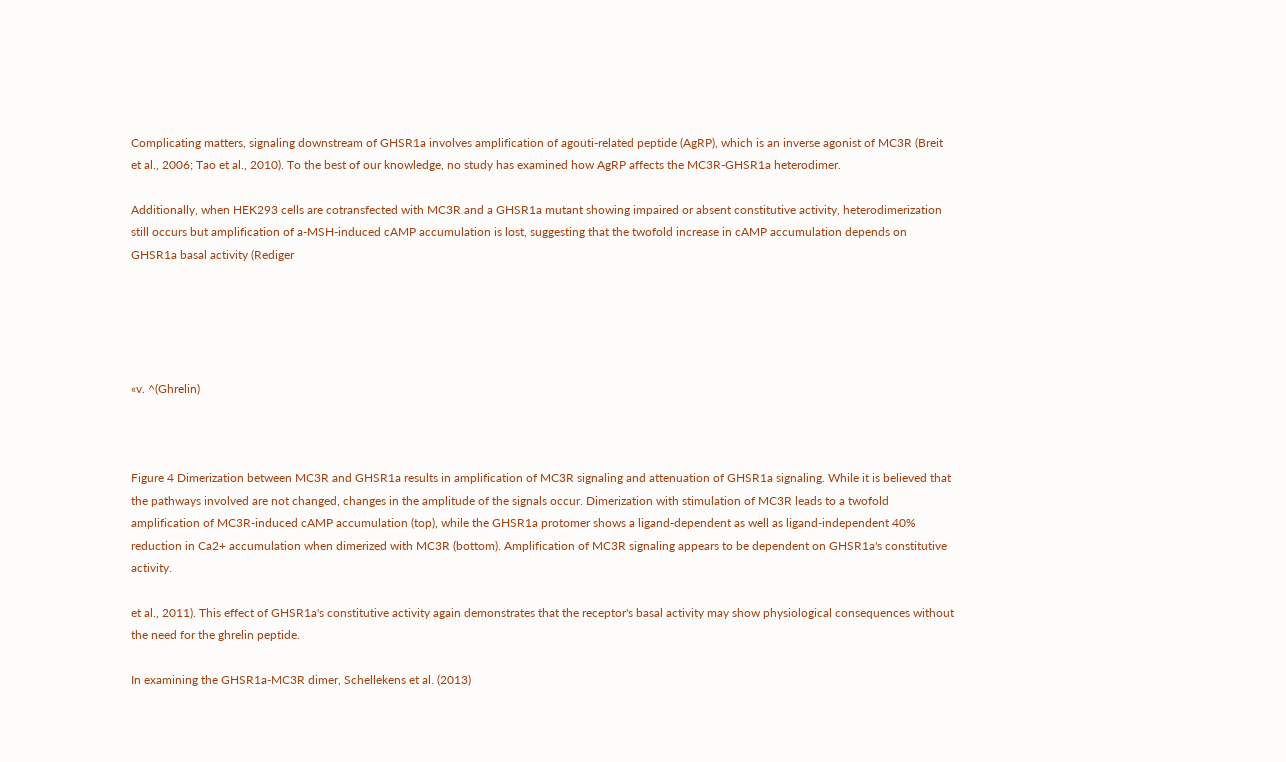Complicating matters, signaling downstream of GHSR1a involves amplification of agouti-related peptide (AgRP), which is an inverse agonist of MC3R (Breit et al., 2006; Tao et al., 2010). To the best of our knowledge, no study has examined how AgRP affects the MC3R-GHSR1a heterodimer.

Additionally, when HEK293 cells are cotransfected with MC3R and a GHSR1a mutant showing impaired or absent constitutive activity, heterodimerization still occurs but amplification of a-MSH-induced cAMP accumulation is lost, suggesting that the twofold increase in cAMP accumulation depends on GHSR1a basal activity (Rediger





«v. ^(Ghrelin)



Figure 4 Dimerization between MC3R and GHSR1a results in amplification of MC3R signaling and attenuation of GHSR1a signaling. While it is believed that the pathways involved are not changed, changes in the amplitude of the signals occur. Dimerization with stimulation of MC3R leads to a twofold amplification of MC3R-induced cAMP accumulation (top), while the GHSR1a protomer shows a ligand-dependent as well as ligand-independent 40% reduction in Ca2+ accumulation when dimerized with MC3R (bottom). Amplification of MC3R signaling appears to be dependent on GHSR1a's constitutive activity.

et al., 2011). This effect of GHSR1a's constitutive activity again demonstrates that the receptor's basal activity may show physiological consequences without the need for the ghrelin peptide.

In examining the GHSR1a-MC3R dimer, Schellekens et al. (2013)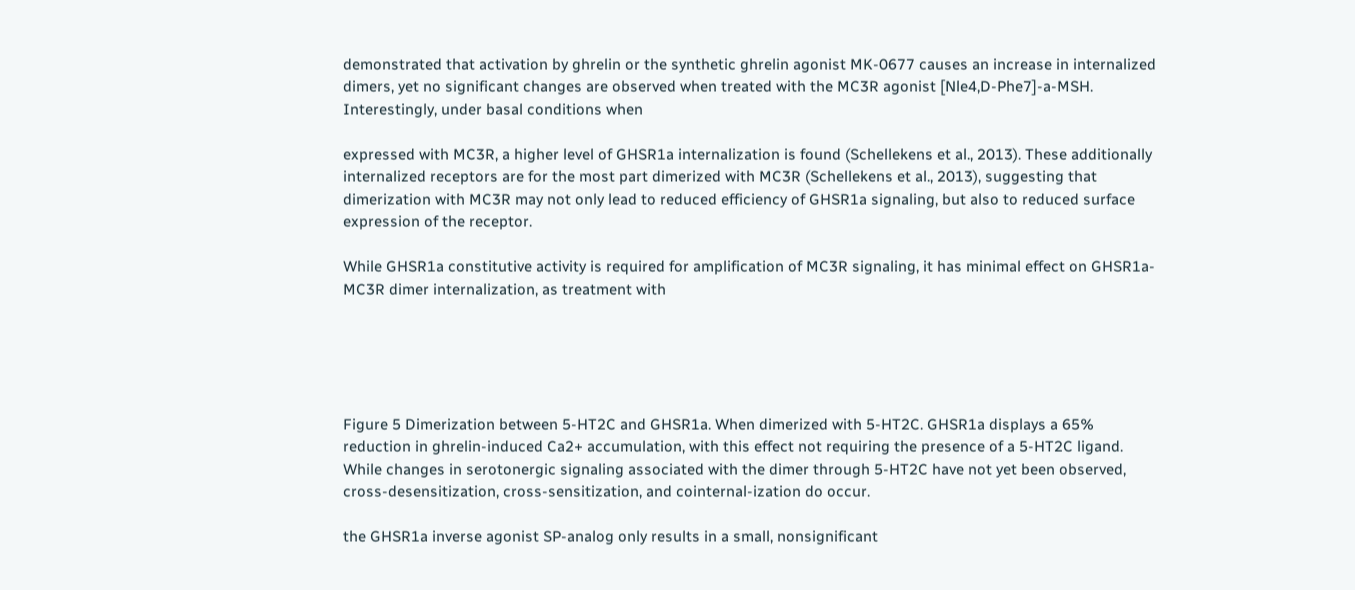demonstrated that activation by ghrelin or the synthetic ghrelin agonist MK-0677 causes an increase in internalized dimers, yet no significant changes are observed when treated with the MC3R agonist [Nle4,D-Phe7]-a-MSH. Interestingly, under basal conditions when

expressed with MC3R, a higher level of GHSR1a internalization is found (Schellekens et al., 2013). These additionally internalized receptors are for the most part dimerized with MC3R (Schellekens et al., 2013), suggesting that dimerization with MC3R may not only lead to reduced efficiency of GHSR1a signaling, but also to reduced surface expression of the receptor.

While GHSR1a constitutive activity is required for amplification of MC3R signaling, it has minimal effect on GHSR1a-MC3R dimer internalization, as treatment with





Figure 5 Dimerization between 5-HT2C and GHSR1a. When dimerized with 5-HT2C. GHSR1a displays a 65% reduction in ghrelin-induced Ca2+ accumulation, with this effect not requiring the presence of a 5-HT2C ligand. While changes in serotonergic signaling associated with the dimer through 5-HT2C have not yet been observed, cross-desensitization, cross-sensitization, and cointernal-ization do occur.

the GHSR1a inverse agonist SP-analog only results in a small, nonsignificant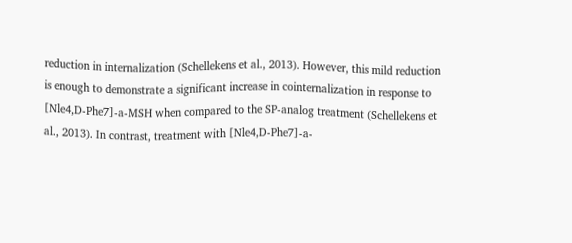reduction in internalization (Schellekens et al., 2013). However, this mild reduction is enough to demonstrate a significant increase in cointernalization in response to [Nle4,D-Phe7]-a-MSH when compared to the SP-analog treatment (Schellekens et al., 2013). In contrast, treatment with [Nle4,D-Phe7]-a-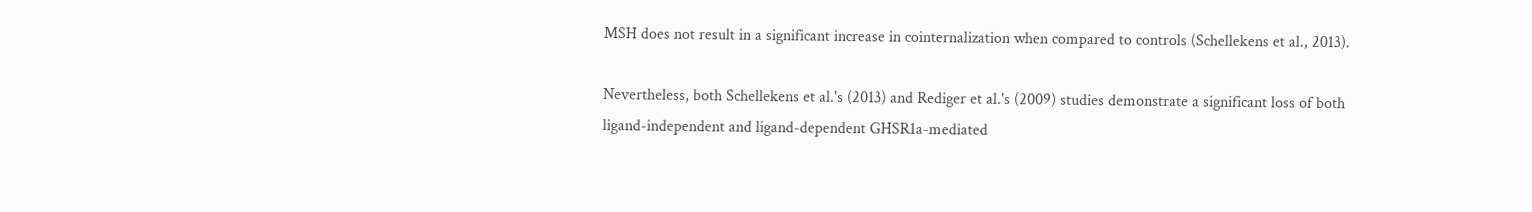MSH does not result in a significant increase in cointernalization when compared to controls (Schellekens et al., 2013).

Nevertheless, both Schellekens et al.'s (2013) and Rediger et al.'s (2009) studies demonstrate a significant loss of both ligand-independent and ligand-dependent GHSR1a-mediated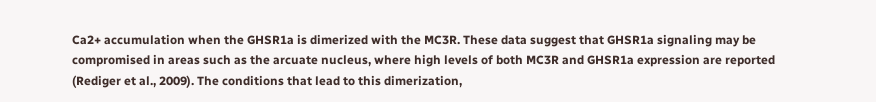Ca2+ accumulation when the GHSR1a is dimerized with the MC3R. These data suggest that GHSR1a signaling may be compromised in areas such as the arcuate nucleus, where high levels of both MC3R and GHSR1a expression are reported (Rediger et al., 2009). The conditions that lead to this dimerization,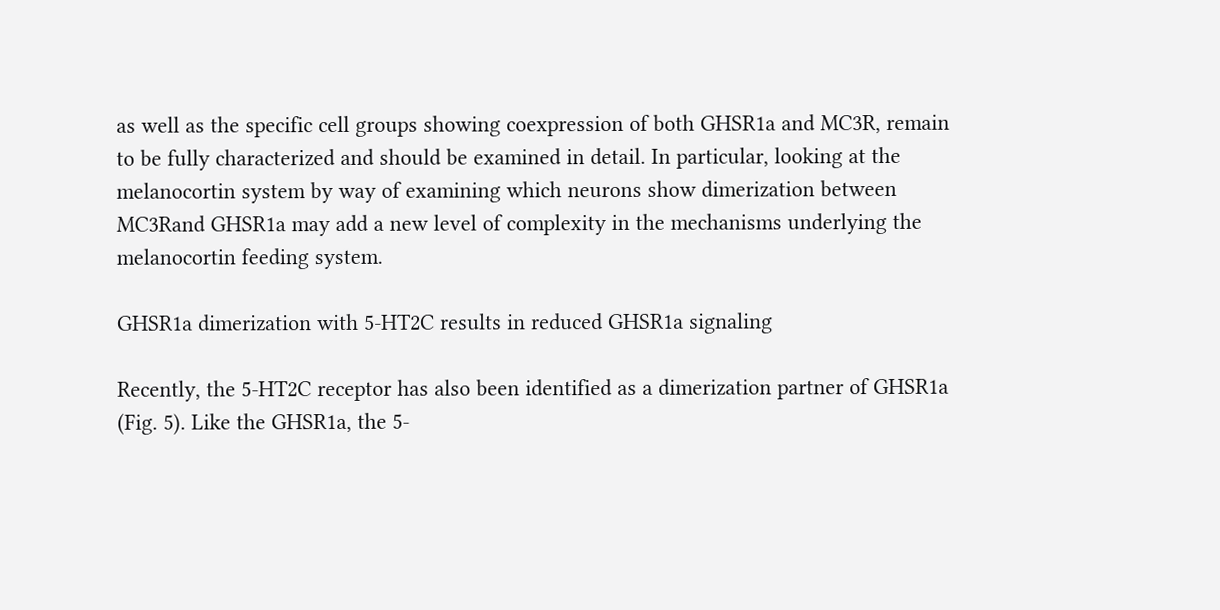as well as the specific cell groups showing coexpression of both GHSR1a and MC3R, remain to be fully characterized and should be examined in detail. In particular, looking at the melanocortin system by way of examining which neurons show dimerization between MC3Rand GHSR1a may add a new level of complexity in the mechanisms underlying the melanocortin feeding system.

GHSR1a dimerization with 5-HT2C results in reduced GHSR1a signaling

Recently, the 5-HT2C receptor has also been identified as a dimerization partner of GHSR1a (Fig. 5). Like the GHSR1a, the 5-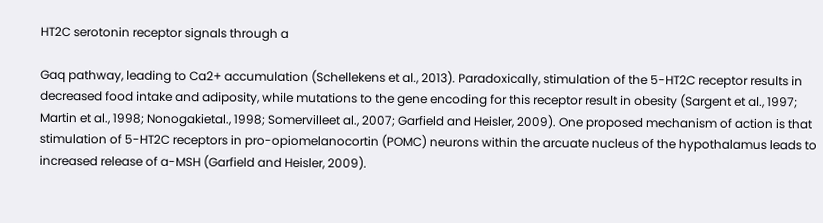HT2C serotonin receptor signals through a

Gaq pathway, leading to Ca2+ accumulation (Schellekens et al., 2013). Paradoxically, stimulation of the 5-HT2C receptor results in decreased food intake and adiposity, while mutations to the gene encoding for this receptor result in obesity (Sargent et al., 1997; Martin et al., 1998; Nonogakietal., 1998; Somervilleet al., 2007; Garfield and Heisler, 2009). One proposed mechanism of action is that stimulation of 5-HT2C receptors in pro-opiomelanocortin (POMC) neurons within the arcuate nucleus of the hypothalamus leads to increased release of a-MSH (Garfield and Heisler, 2009).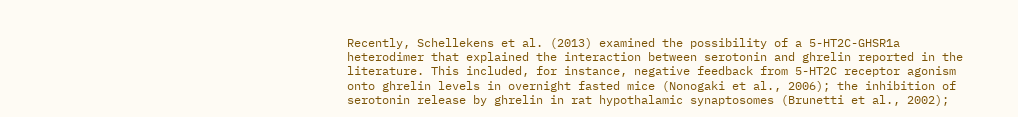Recently, Schellekens et al. (2013) examined the possibility of a 5-HT2C-GHSR1a heterodimer that explained the interaction between serotonin and ghrelin reported in the literature. This included, for instance, negative feedback from 5-HT2C receptor agonism onto ghrelin levels in overnight fasted mice (Nonogaki et al., 2006); the inhibition of serotonin release by ghrelin in rat hypothalamic synaptosomes (Brunetti et al., 2002);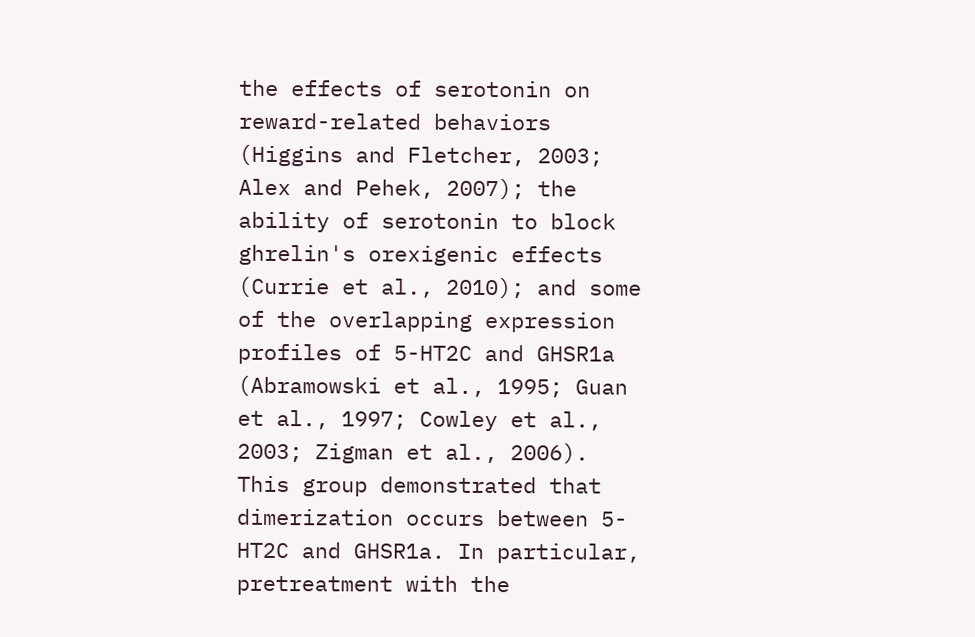the effects of serotonin on reward-related behaviors (Higgins and Fletcher, 2003; Alex and Pehek, 2007); the ability of serotonin to block ghrelin's orexigenic effects (Currie et al., 2010); and some of the overlapping expression profiles of 5-HT2C and GHSR1a (Abramowski et al., 1995; Guan et al., 1997; Cowley et al., 2003; Zigman et al., 2006). This group demonstrated that dimerization occurs between 5-HT2C and GHSR1a. In particular, pretreatment with the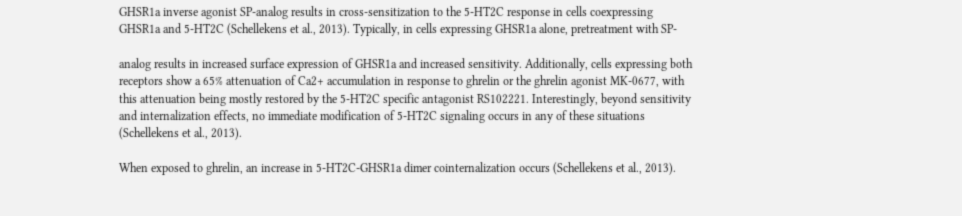GHSR1a inverse agonist SP-analog results in cross-sensitization to the 5-HT2C response in cells coexpressing GHSR1a and 5-HT2C (Schellekens et al., 2013). Typically, in cells expressing GHSR1a alone, pretreatment with SP-

analog results in increased surface expression of GHSR1a and increased sensitivity. Additionally, cells expressing both receptors show a 65% attenuation of Ca2+ accumulation in response to ghrelin or the ghrelin agonist MK-0677, with this attenuation being mostly restored by the 5-HT2C specific antagonist RS102221. Interestingly, beyond sensitivity and internalization effects, no immediate modification of 5-HT2C signaling occurs in any of these situations (Schellekens et al., 2013).

When exposed to ghrelin, an increase in 5-HT2C-GHSR1a dimer cointernalization occurs (Schellekens et al., 2013).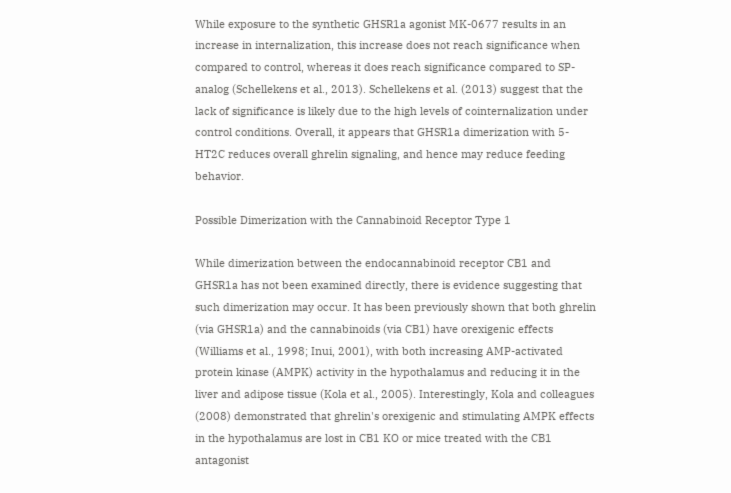While exposure to the synthetic GHSR1a agonist MK-0677 results in an increase in internalization, this increase does not reach significance when compared to control, whereas it does reach significance compared to SP-analog (Schellekens et al., 2013). Schellekens et al. (2013) suggest that the lack of significance is likely due to the high levels of cointernalization under control conditions. Overall, it appears that GHSR1a dimerization with 5-HT2C reduces overall ghrelin signaling, and hence may reduce feeding behavior.

Possible Dimerization with the Cannabinoid Receptor Type 1

While dimerization between the endocannabinoid receptor CB1 and GHSR1a has not been examined directly, there is evidence suggesting that such dimerization may occur. It has been previously shown that both ghrelin (via GHSR1a) and the cannabinoids (via CB1) have orexigenic effects (Williams et al., 1998; Inui, 2001), with both increasing AMP-activated protein kinase (AMPK) activity in the hypothalamus and reducing it in the liver and adipose tissue (Kola et al., 2005). Interestingly, Kola and colleagues (2008) demonstrated that ghrelin's orexigenic and stimulating AMPK effects in the hypothalamus are lost in CB1 KO or mice treated with the CB1 antagonist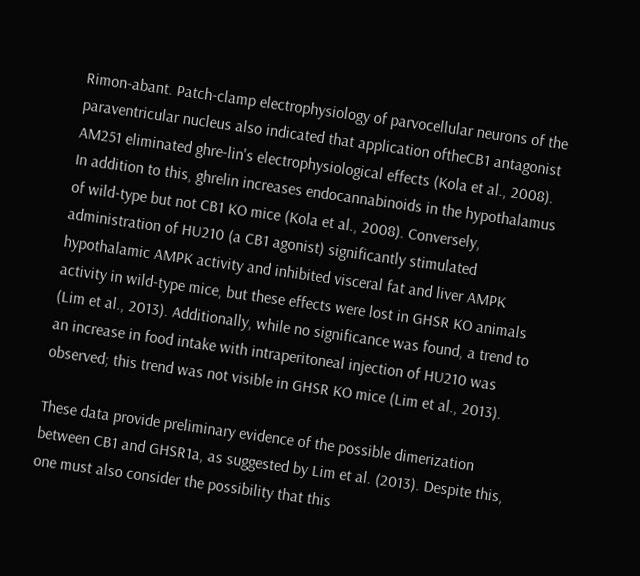Rimon-abant. Patch-clamp electrophysiology of parvocellular neurons of the paraventricular nucleus also indicated that application oftheCB1 antagonist AM251 eliminated ghre-lin's electrophysiological effects (Kola et al., 2008). In addition to this, ghrelin increases endocannabinoids in the hypothalamus of wild-type but not CB1 KO mice (Kola et al., 2008). Conversely, administration of HU210 (a CB1 agonist) significantly stimulated hypothalamic AMPK activity and inhibited visceral fat and liver AMPK activity in wild-type mice, but these effects were lost in GHSR KO animals (Lim et al., 2013). Additionally, while no significance was found, a trend to an increase in food intake with intraperitoneal injection of HU210 was observed; this trend was not visible in GHSR KO mice (Lim et al., 2013).

These data provide preliminary evidence of the possible dimerization between CB1 and GHSR1a, as suggested by Lim et al. (2013). Despite this, one must also consider the possibility that this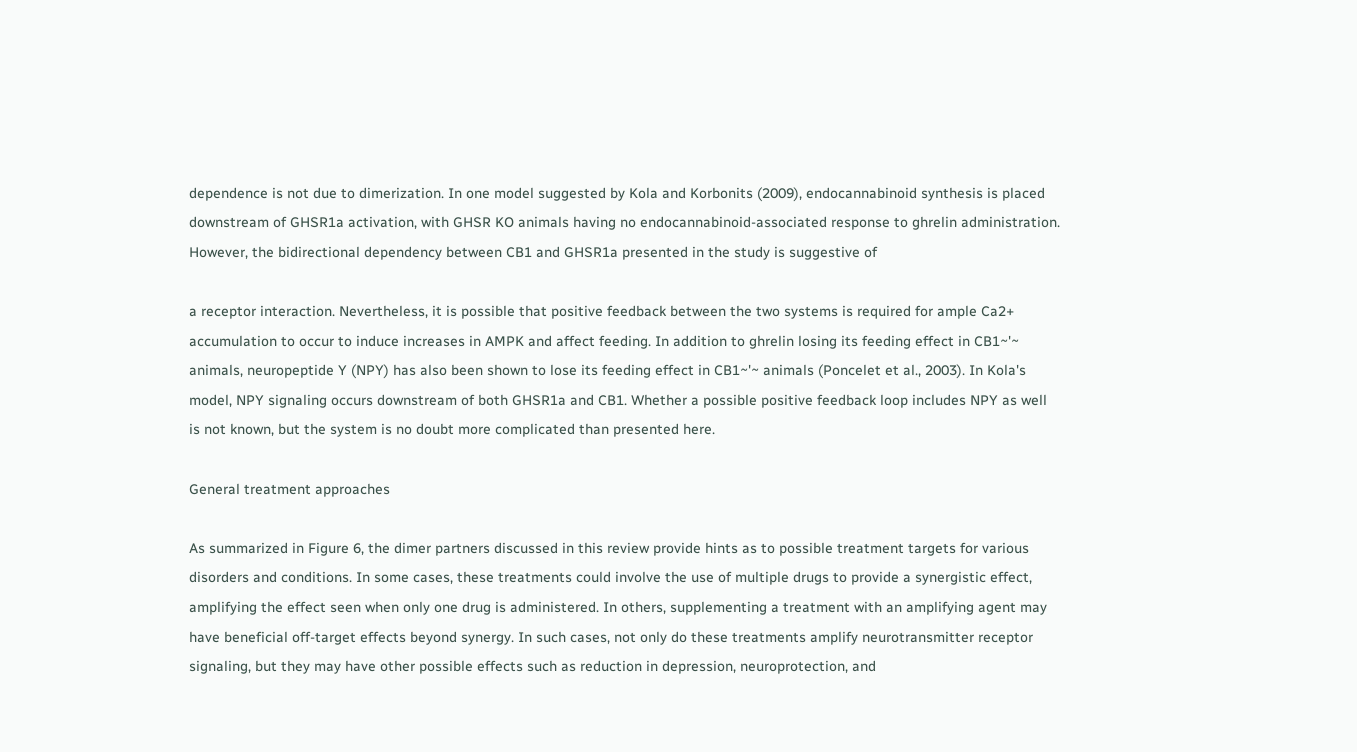dependence is not due to dimerization. In one model suggested by Kola and Korbonits (2009), endocannabinoid synthesis is placed downstream of GHSR1a activation, with GHSR KO animals having no endocannabinoid-associated response to ghrelin administration. However, the bidirectional dependency between CB1 and GHSR1a presented in the study is suggestive of

a receptor interaction. Nevertheless, it is possible that positive feedback between the two systems is required for ample Ca2+ accumulation to occur to induce increases in AMPK and affect feeding. In addition to ghrelin losing its feeding effect in CB1~'~ animals, neuropeptide Y (NPY) has also been shown to lose its feeding effect in CB1~'~ animals (Poncelet et al., 2003). In Kola's model, NPY signaling occurs downstream of both GHSR1a and CB1. Whether a possible positive feedback loop includes NPY as well is not known, but the system is no doubt more complicated than presented here.

General treatment approaches

As summarized in Figure 6, the dimer partners discussed in this review provide hints as to possible treatment targets for various disorders and conditions. In some cases, these treatments could involve the use of multiple drugs to provide a synergistic effect, amplifying the effect seen when only one drug is administered. In others, supplementing a treatment with an amplifying agent may have beneficial off-target effects beyond synergy. In such cases, not only do these treatments amplify neurotransmitter receptor signaling, but they may have other possible effects such as reduction in depression, neuroprotection, and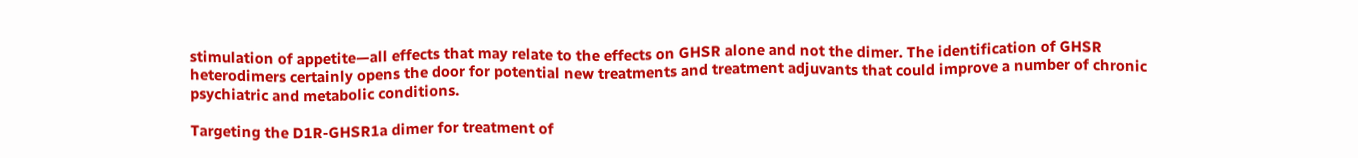stimulation of appetite—all effects that may relate to the effects on GHSR alone and not the dimer. The identification of GHSR heterodimers certainly opens the door for potential new treatments and treatment adjuvants that could improve a number of chronic psychiatric and metabolic conditions.

Targeting the D1R-GHSR1a dimer for treatment of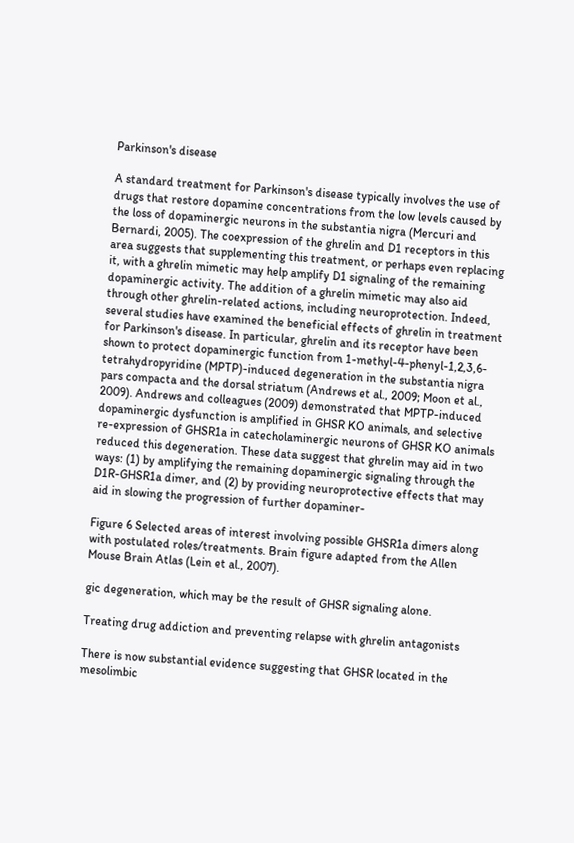Parkinson's disease

A standard treatment for Parkinson's disease typically involves the use of drugs that restore dopamine concentrations from the low levels caused by the loss of dopaminergic neurons in the substantia nigra (Mercuri and Bernardi, 2005). The coexpression of the ghrelin and D1 receptors in this area suggests that supplementing this treatment, or perhaps even replacing it, with a ghrelin mimetic may help amplify D1 signaling of the remaining dopaminergic activity. The addition of a ghrelin mimetic may also aid through other ghrelin-related actions, including neuroprotection. Indeed, several studies have examined the beneficial effects of ghrelin in treatment for Parkinson's disease. In particular, ghrelin and its receptor have been shown to protect dopaminergic function from 1-methyl-4-phenyl-1,2,3,6-tetrahydropyridine (MPTP)-induced degeneration in the substantia nigra pars compacta and the dorsal striatum (Andrews et al., 2009; Moon et al., 2009). Andrews and colleagues (2009) demonstrated that MPTP-induced dopaminergic dysfunction is amplified in GHSR KO animals, and selective re-expression of GHSR1a in catecholaminergic neurons of GHSR KO animals reduced this degeneration. These data suggest that ghrelin may aid in two ways: (1) by amplifying the remaining dopaminergic signaling through the D1R-GHSR1a dimer, and (2) by providing neuroprotective effects that may aid in slowing the progression of further dopaminer-

Figure 6 Selected areas of interest involving possible GHSR1a dimers along with postulated roles/treatments. Brain figure adapted from the Allen Mouse Brain Atlas (Lein et al., 2007).

gic degeneration, which may be the result of GHSR signaling alone.

Treating drug addiction and preventing relapse with ghrelin antagonists

There is now substantial evidence suggesting that GHSR located in the mesolimbic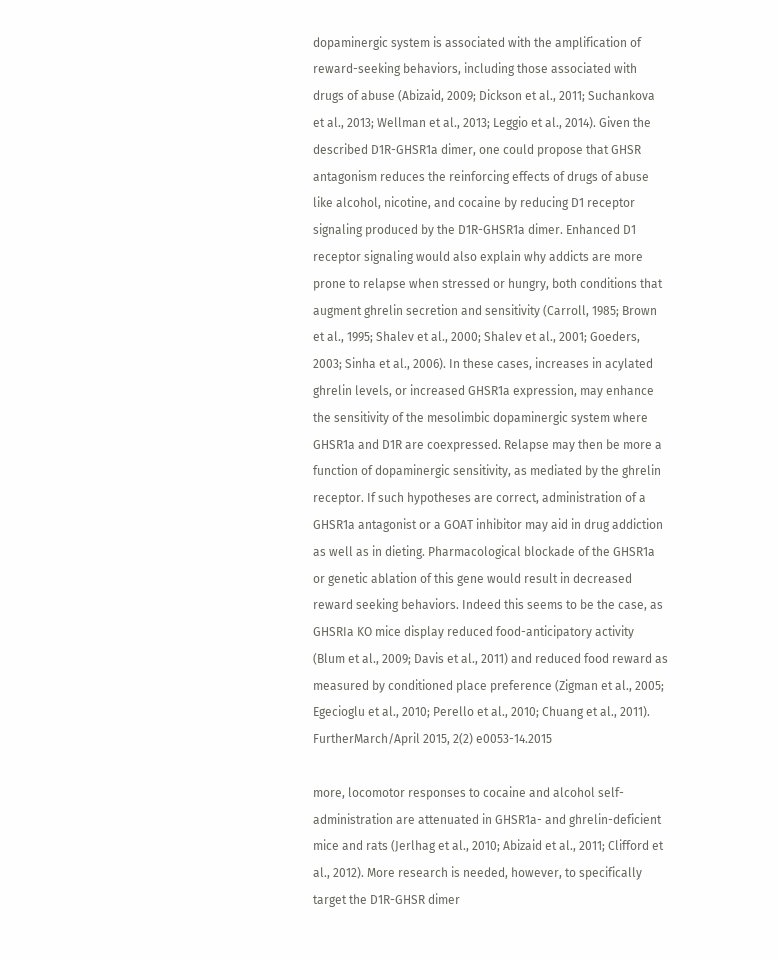dopaminergic system is associated with the amplification of reward-seeking behaviors, including those associated with drugs of abuse (Abizaid, 2009; Dickson et al., 2011; Suchankova et al., 2013; Wellman et al., 2013; Leggio et al., 2014). Given the described D1R-GHSR1a dimer, one could propose that GHSR antagonism reduces the reinforcing effects of drugs of abuse like alcohol, nicotine, and cocaine by reducing D1 receptor signaling produced by the D1R-GHSR1a dimer. Enhanced D1 receptor signaling would also explain why addicts are more prone to relapse when stressed or hungry, both conditions that augment ghrelin secretion and sensitivity (Carroll, 1985; Brown et al., 1995; Shalev et al., 2000; Shalev et al., 2001; Goeders, 2003; Sinha et al., 2006). In these cases, increases in acylated ghrelin levels, or increased GHSR1a expression, may enhance the sensitivity of the mesolimbic dopaminergic system where GHSR1a and D1R are coexpressed. Relapse may then be more a function of dopaminergic sensitivity, as mediated by the ghrelin receptor. If such hypotheses are correct, administration of a GHSR1a antagonist or a GOAT inhibitor may aid in drug addiction as well as in dieting. Pharmacological blockade of the GHSR1a or genetic ablation of this gene would result in decreased reward seeking behaviors. Indeed this seems to be the case, as GHSRIa KO mice display reduced food-anticipatory activity (Blum et al., 2009; Davis et al., 2011) and reduced food reward as measured by conditioned place preference (Zigman et al., 2005; Egecioglu et al., 2010; Perello et al., 2010; Chuang et al., 2011). FurtherMarch/April 2015, 2(2) e0053-14.2015

more, locomotor responses to cocaine and alcohol self-administration are attenuated in GHSR1a- and ghrelin-deficient mice and rats (Jerlhag et al., 2010; Abizaid et al., 2011; Clifford et al., 2012). More research is needed, however, to specifically target the D1R-GHSR dimer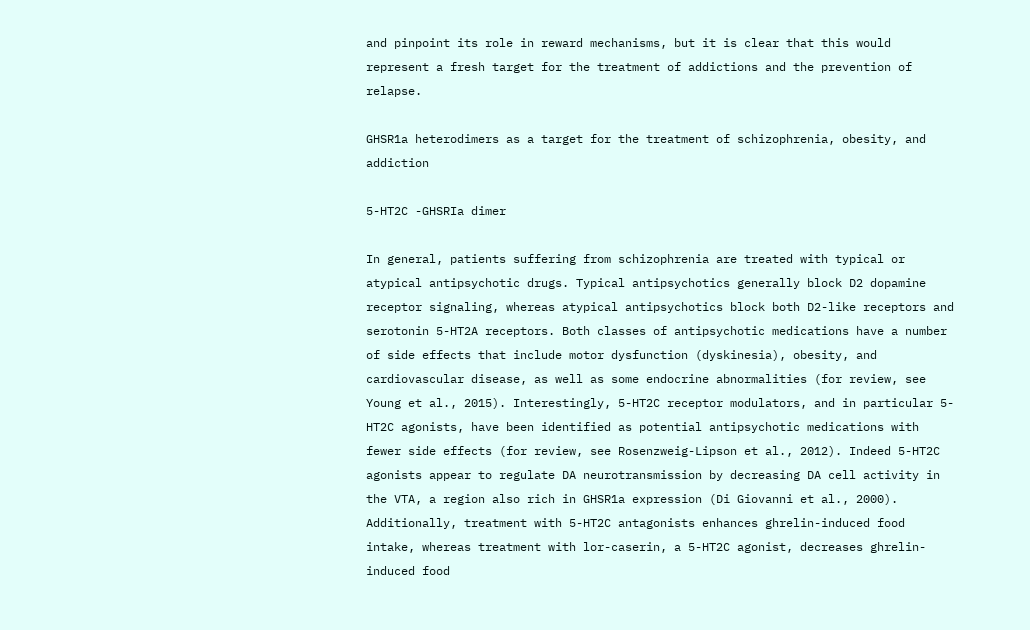and pinpoint its role in reward mechanisms, but it is clear that this would represent a fresh target for the treatment of addictions and the prevention of relapse.

GHSR1a heterodimers as a target for the treatment of schizophrenia, obesity, and addiction

5-HT2C -GHSRIa dimer

In general, patients suffering from schizophrenia are treated with typical or atypical antipsychotic drugs. Typical antipsychotics generally block D2 dopamine receptor signaling, whereas atypical antipsychotics block both D2-like receptors and serotonin 5-HT2A receptors. Both classes of antipsychotic medications have a number of side effects that include motor dysfunction (dyskinesia), obesity, and cardiovascular disease, as well as some endocrine abnormalities (for review, see Young et al., 2015). Interestingly, 5-HT2C receptor modulators, and in particular 5-HT2C agonists, have been identified as potential antipsychotic medications with fewer side effects (for review, see Rosenzweig-Lipson et al., 2012). Indeed 5-HT2C agonists appear to regulate DA neurotransmission by decreasing DA cell activity in the VTA, a region also rich in GHSR1a expression (Di Giovanni et al., 2000). Additionally, treatment with 5-HT2C antagonists enhances ghrelin-induced food intake, whereas treatment with lor-caserin, a 5-HT2C agonist, decreases ghrelin-induced food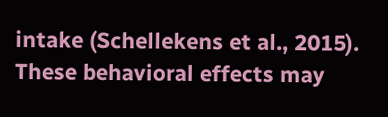intake (Schellekens et al., 2015). These behavioral effects may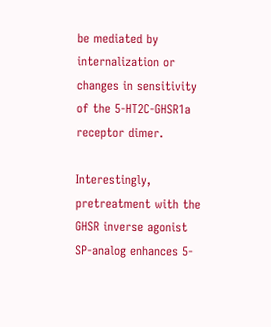be mediated by internalization or changes in sensitivity of the 5-HT2C-GHSR1a receptor dimer.

Interestingly, pretreatment with the GHSR inverse agonist SP-analog enhances 5-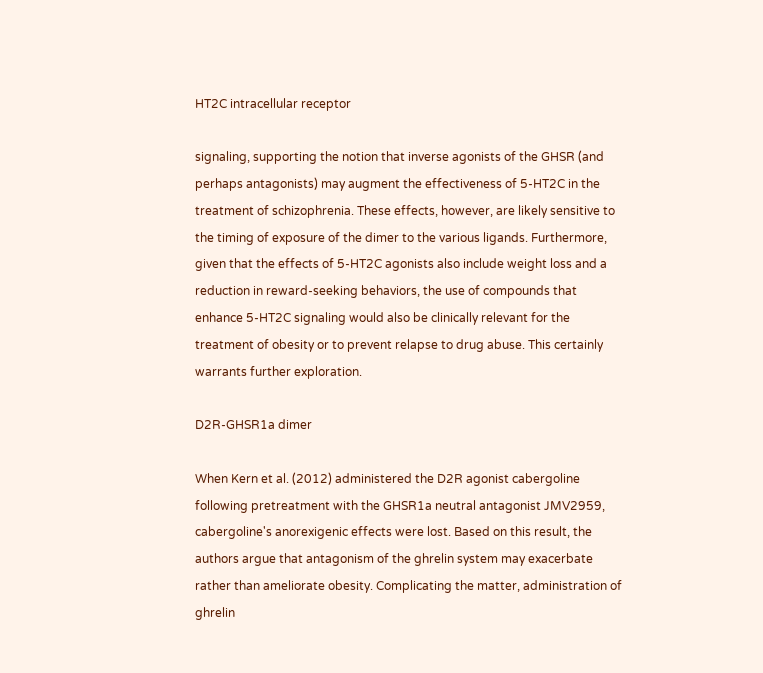HT2C intracellular receptor

signaling, supporting the notion that inverse agonists of the GHSR (and perhaps antagonists) may augment the effectiveness of 5-HT2C in the treatment of schizophrenia. These effects, however, are likely sensitive to the timing of exposure of the dimer to the various ligands. Furthermore, given that the effects of 5-HT2C agonists also include weight loss and a reduction in reward-seeking behaviors, the use of compounds that enhance 5-HT2C signaling would also be clinically relevant for the treatment of obesity or to prevent relapse to drug abuse. This certainly warrants further exploration.

D2R-GHSR1a dimer

When Kern et al. (2012) administered the D2R agonist cabergoline following pretreatment with the GHSR1a neutral antagonist JMV2959, cabergoline's anorexigenic effects were lost. Based on this result, the authors argue that antagonism of the ghrelin system may exacerbate rather than ameliorate obesity. Complicating the matter, administration of ghrelin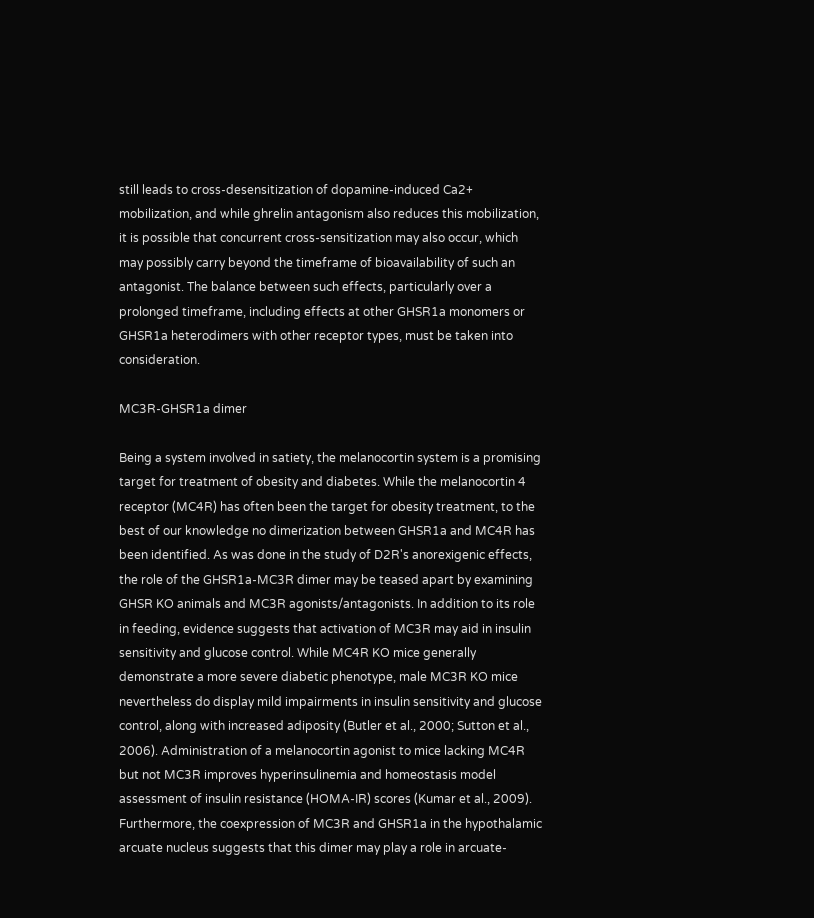still leads to cross-desensitization of dopamine-induced Ca2+ mobilization, and while ghrelin antagonism also reduces this mobilization, it is possible that concurrent cross-sensitization may also occur, which may possibly carry beyond the timeframe of bioavailability of such an antagonist. The balance between such effects, particularly over a prolonged timeframe, including effects at other GHSR1a monomers or GHSR1a heterodimers with other receptor types, must be taken into consideration.

MC3R-GHSR1a dimer

Being a system involved in satiety, the melanocortin system is a promising target for treatment of obesity and diabetes. While the melanocortin 4 receptor (MC4R) has often been the target for obesity treatment, to the best of our knowledge no dimerization between GHSR1a and MC4R has been identified. As was done in the study of D2R's anorexigenic effects, the role of the GHSR1a-MC3R dimer may be teased apart by examining GHSR KO animals and MC3R agonists/antagonists. In addition to its role in feeding, evidence suggests that activation of MC3R may aid in insulin sensitivity and glucose control. While MC4R KO mice generally demonstrate a more severe diabetic phenotype, male MC3R KO mice nevertheless do display mild impairments in insulin sensitivity and glucose control, along with increased adiposity (Butler et al., 2000; Sutton et al., 2006). Administration of a melanocortin agonist to mice lacking MC4R but not MC3R improves hyperinsulinemia and homeostasis model assessment of insulin resistance (HOMA-IR) scores (Kumar et al., 2009). Furthermore, the coexpression of MC3R and GHSR1a in the hypothalamic arcuate nucleus suggests that this dimer may play a role in arcuate-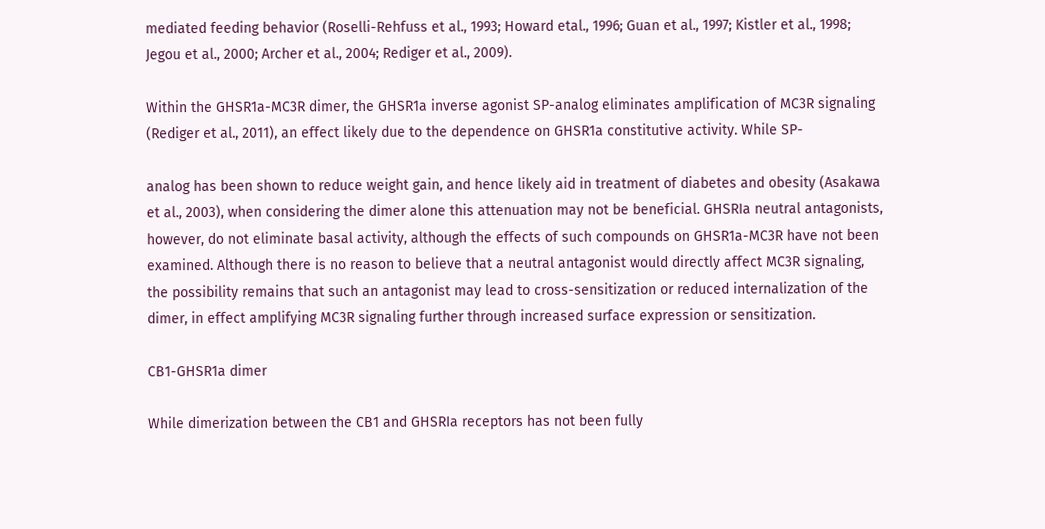mediated feeding behavior (Roselli-Rehfuss et al., 1993; Howard etal., 1996; Guan et al., 1997; Kistler et al., 1998; Jegou et al., 2000; Archer et al., 2004; Rediger et al., 2009).

Within the GHSR1a-MC3R dimer, the GHSR1a inverse agonist SP-analog eliminates amplification of MC3R signaling (Rediger et al., 2011), an effect likely due to the dependence on GHSR1a constitutive activity. While SP-

analog has been shown to reduce weight gain, and hence likely aid in treatment of diabetes and obesity (Asakawa et al., 2003), when considering the dimer alone this attenuation may not be beneficial. GHSRIa neutral antagonists, however, do not eliminate basal activity, although the effects of such compounds on GHSR1a-MC3R have not been examined. Although there is no reason to believe that a neutral antagonist would directly affect MC3R signaling, the possibility remains that such an antagonist may lead to cross-sensitization or reduced internalization of the dimer, in effect amplifying MC3R signaling further through increased surface expression or sensitization.

CB1-GHSR1a dimer

While dimerization between the CB1 and GHSRIa receptors has not been fully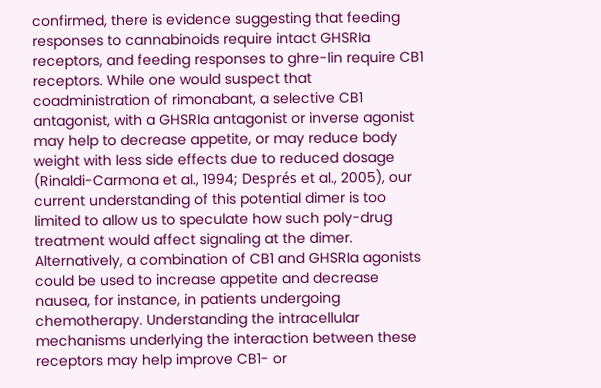confirmed, there is evidence suggesting that feeding responses to cannabinoids require intact GHSRIa receptors, and feeding responses to ghre-lin require CB1 receptors. While one would suspect that coadministration of rimonabant, a selective CB1 antagonist, with a GHSRIa antagonist or inverse agonist may help to decrease appetite, or may reduce body weight with less side effects due to reduced dosage (Rinaldi-Carmona et al., 1994; Després et al., 2005), our current understanding of this potential dimer is too limited to allow us to speculate how such poly-drug treatment would affect signaling at the dimer. Alternatively, a combination of CB1 and GHSRIa agonists could be used to increase appetite and decrease nausea, for instance, in patients undergoing chemotherapy. Understanding the intracellular mechanisms underlying the interaction between these receptors may help improve CB1- or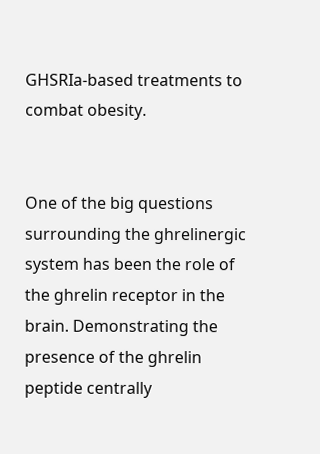GHSRIa-based treatments to combat obesity.


One of the big questions surrounding the ghrelinergic system has been the role of the ghrelin receptor in the brain. Demonstrating the presence of the ghrelin peptide centrally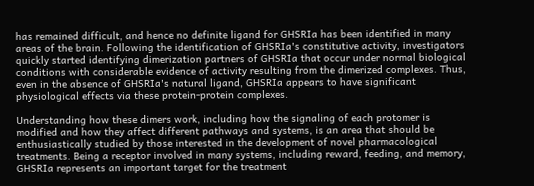has remained difficult, and hence no definite ligand for GHSRIa has been identified in many areas of the brain. Following the identification of GHSRIa's constitutive activity, investigators quickly started identifying dimerization partners of GHSRIa that occur under normal biological conditions with considerable evidence of activity resulting from the dimerized complexes. Thus, even in the absence of GHSRIa's natural ligand, GHSRIa appears to have significant physiological effects via these protein-protein complexes.

Understanding how these dimers work, including how the signaling of each protomer is modified and how they affect different pathways and systems, is an area that should be enthusiastically studied by those interested in the development of novel pharmacological treatments. Being a receptor involved in many systems, including reward, feeding, and memory, GHSRIa represents an important target for the treatment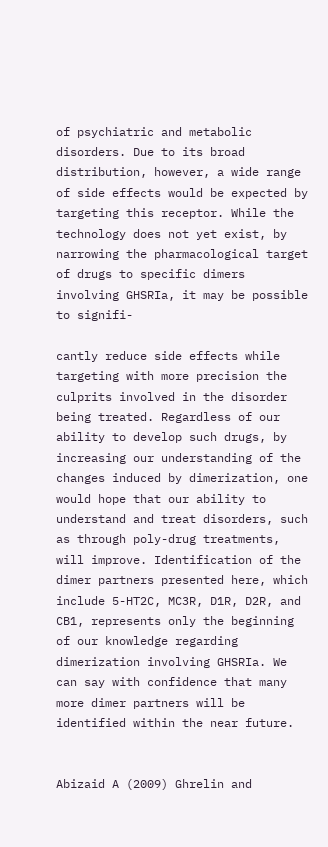of psychiatric and metabolic disorders. Due to its broad distribution, however, a wide range of side effects would be expected by targeting this receptor. While the technology does not yet exist, by narrowing the pharmacological target of drugs to specific dimers involving GHSRIa, it may be possible to signifi-

cantly reduce side effects while targeting with more precision the culprits involved in the disorder being treated. Regardless of our ability to develop such drugs, by increasing our understanding of the changes induced by dimerization, one would hope that our ability to understand and treat disorders, such as through poly-drug treatments, will improve. Identification of the dimer partners presented here, which include 5-HT2C, MC3R, D1R, D2R, and CB1, represents only the beginning of our knowledge regarding dimerization involving GHSRIa. We can say with confidence that many more dimer partners will be identified within the near future.


Abizaid A (2009) Ghrelin and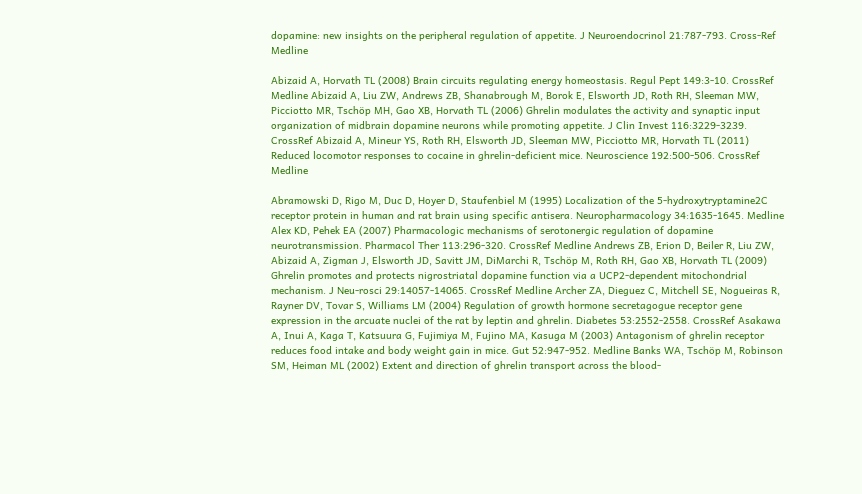dopamine: new insights on the peripheral regulation of appetite. J Neuroendocrinol 21:787-793. Cross-Ref Medline

Abizaid A, Horvath TL (2008) Brain circuits regulating energy homeostasis. Regul Pept 149:3-10. CrossRef Medline Abizaid A, Liu ZW, Andrews ZB, Shanabrough M, Borok E, Elsworth JD, Roth RH, Sleeman MW, Picciotto MR, Tschöp MH, Gao XB, Horvath TL (2006) Ghrelin modulates the activity and synaptic input organization of midbrain dopamine neurons while promoting appetite. J Clin Invest 116:3229-3239. CrossRef Abizaid A, Mineur YS, Roth RH, Elsworth JD, Sleeman MW, Picciotto MR, Horvath TL (2011) Reduced locomotor responses to cocaine in ghrelin-deficient mice. Neuroscience 192:500-506. CrossRef Medline

Abramowski D, Rigo M, Duc D, Hoyer D, Staufenbiel M (1995) Localization of the 5-hydroxytryptamine2C receptor protein in human and rat brain using specific antisera. Neuropharmacology 34:1635-1645. Medline Alex KD, Pehek EA (2007) Pharmacologic mechanisms of serotonergic regulation of dopamine neurotransmission. Pharmacol Ther 113:296-320. CrossRef Medline Andrews ZB, Erion D, Beiler R, Liu ZW, Abizaid A, Zigman J, Elsworth JD, Savitt JM, DiMarchi R, Tschöp M, Roth RH, Gao XB, Horvath TL (2009) Ghrelin promotes and protects nigrostriatal dopamine function via a UCP2-dependent mitochondrial mechanism. J Neu-rosci 29:14057-14065. CrossRef Medline Archer ZA, Dieguez C, Mitchell SE, Nogueiras R, Rayner DV, Tovar S, Williams LM (2004) Regulation of growth hormone secretagogue receptor gene expression in the arcuate nuclei of the rat by leptin and ghrelin. Diabetes 53:2552-2558. CrossRef Asakawa A, Inui A, Kaga T, Katsuura G, Fujimiya M, Fujino MA, Kasuga M (2003) Antagonism of ghrelin receptor reduces food intake and body weight gain in mice. Gut 52:947-952. Medline Banks WA, Tschöp M, Robinson SM, Heiman ML (2002) Extent and direction of ghrelin transport across the blood-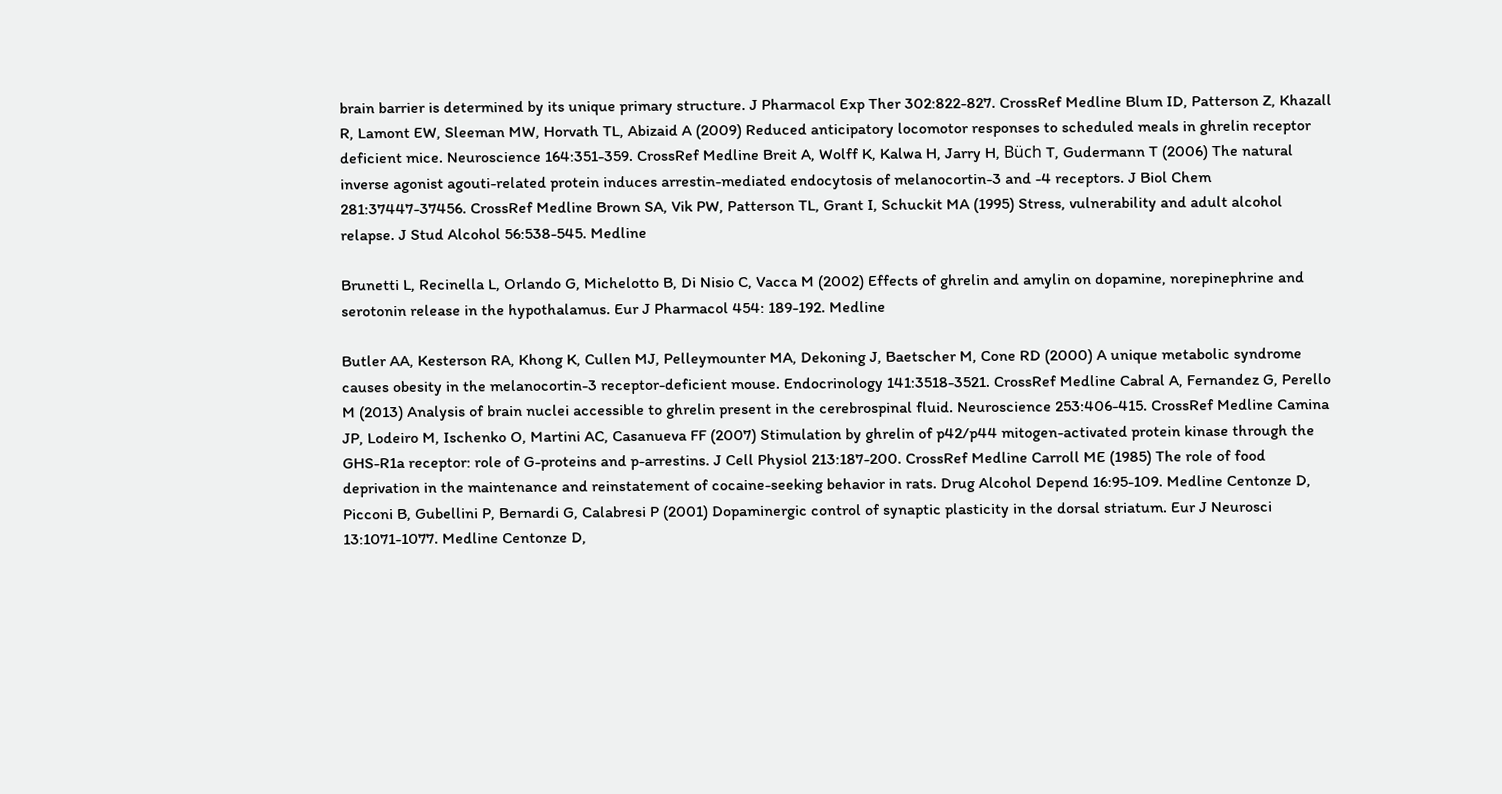brain barrier is determined by its unique primary structure. J Pharmacol Exp Ther 302:822-827. CrossRef Medline Blum ID, Patterson Z, Khazall R, Lamont EW, Sleeman MW, Horvath TL, Abizaid A (2009) Reduced anticipatory locomotor responses to scheduled meals in ghrelin receptor deficient mice. Neuroscience 164:351-359. CrossRef Medline Breit A, Wolff K, Kalwa H, Jarry H, Büch T, Gudermann T (2006) The natural inverse agonist agouti-related protein induces arrestin-mediated endocytosis of melanocortin-3 and -4 receptors. J Biol Chem 281:37447-37456. CrossRef Medline Brown SA, Vik PW, Patterson TL, Grant I, Schuckit MA (1995) Stress, vulnerability and adult alcohol relapse. J Stud Alcohol 56:538-545. Medline

Brunetti L, Recinella L, Orlando G, Michelotto B, Di Nisio C, Vacca M (2002) Effects of ghrelin and amylin on dopamine, norepinephrine and serotonin release in the hypothalamus. Eur J Pharmacol 454: 189-192. Medline

Butler AA, Kesterson RA, Khong K, Cullen MJ, Pelleymounter MA, Dekoning J, Baetscher M, Cone RD (2000) A unique metabolic syndrome causes obesity in the melanocortin-3 receptor-deficient mouse. Endocrinology 141:3518-3521. CrossRef Medline Cabral A, Fernandez G, Perello M (2013) Analysis of brain nuclei accessible to ghrelin present in the cerebrospinal fluid. Neuroscience 253:406-415. CrossRef Medline Camina JP, Lodeiro M, Ischenko O, Martini AC, Casanueva FF (2007) Stimulation by ghrelin of p42/p44 mitogen-activated protein kinase through the GHS-R1a receptor: role of G-proteins and p-arrestins. J Cell Physiol 213:187-200. CrossRef Medline Carroll ME (1985) The role of food deprivation in the maintenance and reinstatement of cocaine-seeking behavior in rats. Drug Alcohol Depend 16:95-109. Medline Centonze D, Picconi B, Gubellini P, Bernardi G, Calabresi P (2001) Dopaminergic control of synaptic plasticity in the dorsal striatum. Eur J Neurosci 13:1071-1077. Medline Centonze D,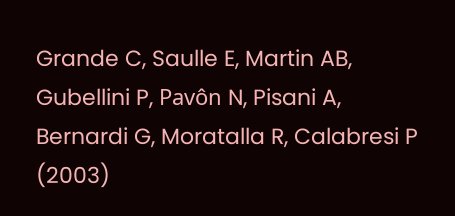Grande C, Saulle E, Martin AB, Gubellini P, Pavôn N, Pisani A, Bernardi G, Moratalla R, Calabresi P (2003)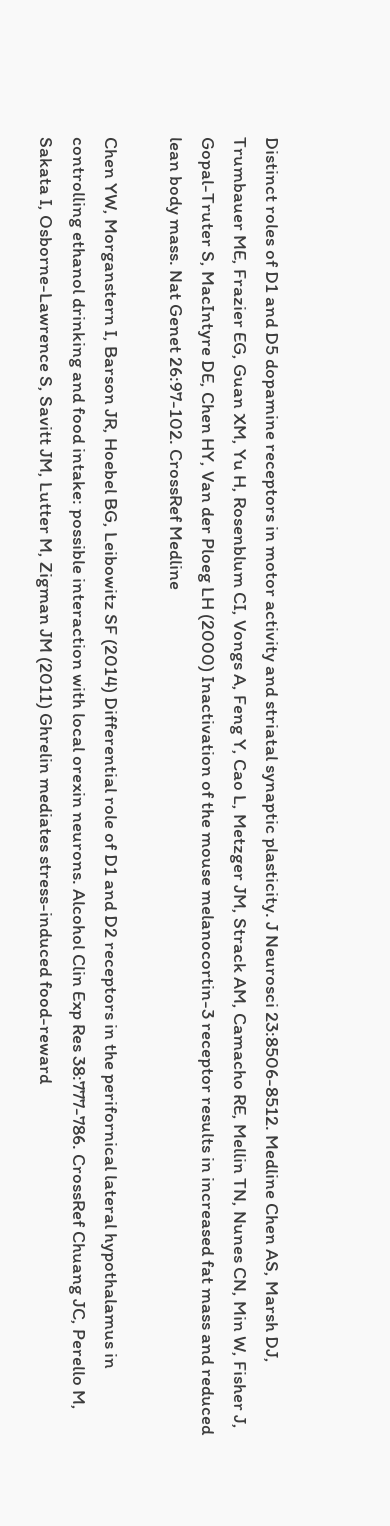Distinct roles of D1 and D5 dopamine receptors in motor activity and striatal synaptic plasticity. J Neurosci 23:8506-8512. Medline Chen AS, Marsh DJ, Trumbauer ME, Frazier EG, Guan XM, Yu H, Rosenblum CI, Vongs A, Feng Y, Cao L, Metzger JM, Strack AM, Camacho RE, Mellin TN, Nunes CN, Min W, Fisher J, Gopal-Truter S, MacIntyre DE, Chen HY, Van der Ploeg LH (2000) Inactivation of the mouse melanocortin-3 receptor results in increased fat mass and reduced lean body mass. Nat Genet 26:97-102. CrossRef Medline

Chen YW, Morganstern I, Barson JR, Hoebel BG, Leibowitz SF (2014) Differential role of D1 and D2 receptors in the perifornical lateral hypothalamus in controlling ethanol drinking and food intake: possible interaction with local orexin neurons. Alcohol Clin Exp Res 38:777-786. CrossRef Chuang JC, Perello M, Sakata I, Osborne-Lawrence S, Savitt JM, Lutter M, Zigman JM (2011) Ghrelin mediates stress-induced food-reward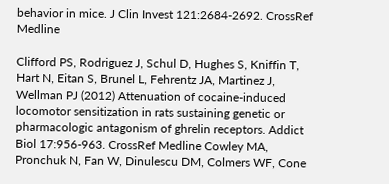behavior in mice. J Clin Invest 121:2684-2692. CrossRef Medline

Clifford PS, Rodriguez J, Schul D, Hughes S, Kniffin T, Hart N, Eitan S, Brunel L, Fehrentz JA, Martinez J, Wellman PJ (2012) Attenuation of cocaine-induced locomotor sensitization in rats sustaining genetic or pharmacologic antagonism of ghrelin receptors. Addict Biol 17:956-963. CrossRef Medline Cowley MA, Pronchuk N, Fan W, Dinulescu DM, Colmers WF, Cone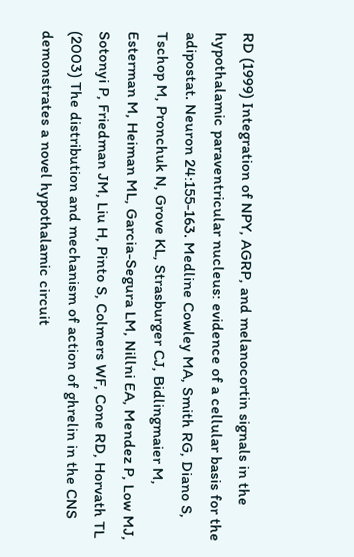RD (1999) Integration of NPY, AGRP, and melanocortin signals in the hypothalamic paraventricular nucleus: evidence of a cellular basis for the adipostat. Neuron 24:155-163. Medline Cowley MA, Smith RG, Diano S, Tschop M, Pronchuk N, Grove KL, Strasburger CJ, Bidlingmaier M, Esterman M, Heiman ML, Garcia-Segura LM, Nillni EA, Mendez P, Low MJ, Sotonyi P, Friedman JM, Liu H, Pinto S, Colmers WF, Cone RD, Horvath TL (2003) The distribution and mechanism of action of ghrelin in the CNS demonstrates a novel hypothalamic circuit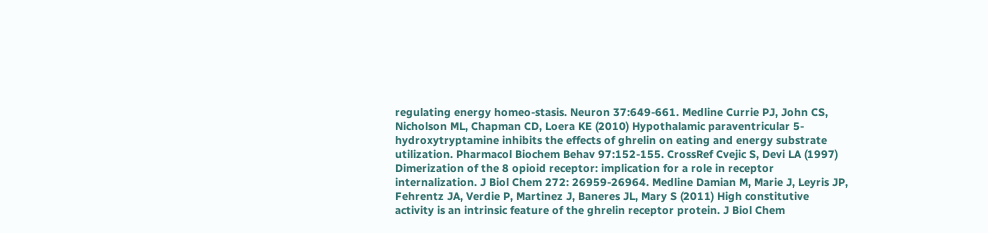regulating energy homeo-stasis. Neuron 37:649-661. Medline Currie PJ, John CS, Nicholson ML, Chapman CD, Loera KE (2010) Hypothalamic paraventricular 5-hydroxytryptamine inhibits the effects of ghrelin on eating and energy substrate utilization. Pharmacol Biochem Behav 97:152-155. CrossRef Cvejic S, Devi LA (1997) Dimerization of the 8 opioid receptor: implication for a role in receptor internalization. J Biol Chem 272: 26959-26964. Medline Damian M, Marie J, Leyris JP, Fehrentz JA, Verdie P, Martinez J, Baneres JL, Mary S (2011) High constitutive activity is an intrinsic feature of the ghrelin receptor protein. J Biol Chem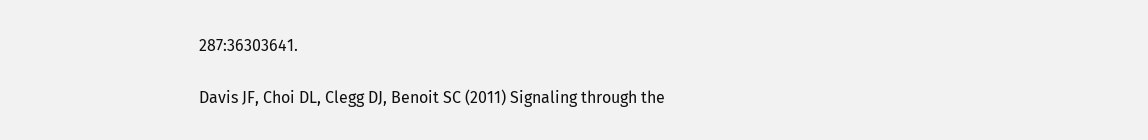287:36303641.

Davis JF, Choi DL, Clegg DJ, Benoit SC (2011) Signaling through the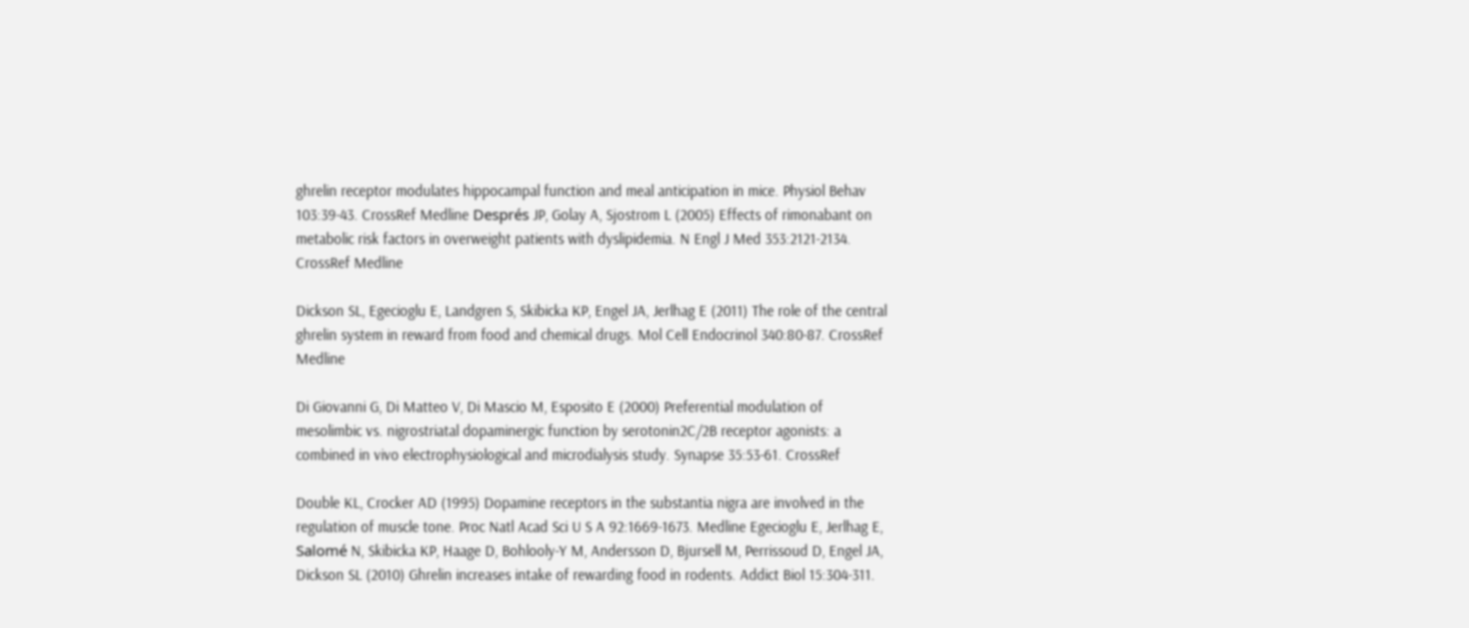ghrelin receptor modulates hippocampal function and meal anticipation in mice. Physiol Behav 103:39-43. CrossRef Medline Després JP, Golay A, Sjostrom L (2005) Effects of rimonabant on metabolic risk factors in overweight patients with dyslipidemia. N Engl J Med 353:2121-2134. CrossRef Medline

Dickson SL, Egecioglu E, Landgren S, Skibicka KP, Engel JA, Jerlhag E (2011) The role of the central ghrelin system in reward from food and chemical drugs. Mol Cell Endocrinol 340:80-87. CrossRef Medline

Di Giovanni G, Di Matteo V, Di Mascio M, Esposito E (2000) Preferential modulation of mesolimbic vs. nigrostriatal dopaminergic function by serotonin2C/2B receptor agonists: a combined in vivo electrophysiological and microdialysis study. Synapse 35:53-61. CrossRef

Double KL, Crocker AD (1995) Dopamine receptors in the substantia nigra are involved in the regulation of muscle tone. Proc Natl Acad Sci U S A 92:1669-1673. Medline Egecioglu E, Jerlhag E, Salomé N, Skibicka KP, Haage D, Bohlooly-Y M, Andersson D, Bjursell M, Perrissoud D, Engel JA, Dickson SL (2010) Ghrelin increases intake of rewarding food in rodents. Addict Biol 15:304-311.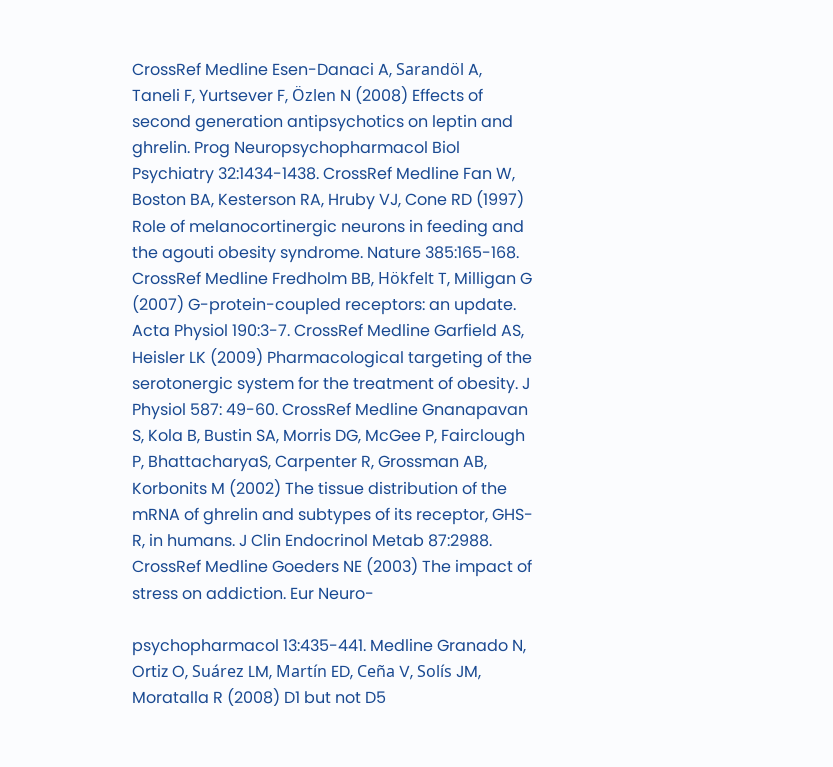CrossRef Medline Esen-Danaci A, Sarandöl A, Taneli F, Yurtsever F, Özlen N (2008) Effects of second generation antipsychotics on leptin and ghrelin. Prog Neuropsychopharmacol Biol Psychiatry 32:1434-1438. CrossRef Medline Fan W, Boston BA, Kesterson RA, Hruby VJ, Cone RD (1997) Role of melanocortinergic neurons in feeding and the agouti obesity syndrome. Nature 385:165-168. CrossRef Medline Fredholm BB, Hökfelt T, Milligan G (2007) G-protein-coupled receptors: an update. Acta Physiol 190:3-7. CrossRef Medline Garfield AS, Heisler LK (2009) Pharmacological targeting of the serotonergic system for the treatment of obesity. J Physiol 587: 49-60. CrossRef Medline Gnanapavan S, Kola B, Bustin SA, Morris DG, McGee P, Fairclough P, BhattacharyaS, Carpenter R, Grossman AB, Korbonits M (2002) The tissue distribution of the mRNA of ghrelin and subtypes of its receptor, GHS-R, in humans. J Clin Endocrinol Metab 87:2988. CrossRef Medline Goeders NE (2003) The impact of stress on addiction. Eur Neuro-

psychopharmacol 13:435-441. Medline Granado N, Ortiz O, Suárez LM, Martín ED, Ceña V, Solís JM, Moratalla R (2008) D1 but not D5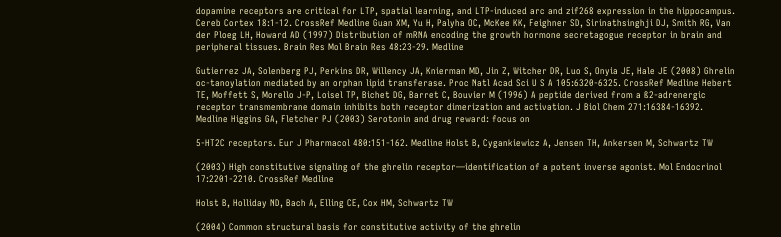dopamine receptors are critical for LTP, spatial learning, and LTP-induced arc and zif268 expression in the hippocampus. Cereb Cortex 18:1-12. CrossRef Medline Guan XM, Yu H, Palyha OC, McKee KK, Feighner SD, Sirinathsinghji DJ, Smith RG, Van der Ploeg LH, Howard AD (1997) Distribution of mRNA encoding the growth hormone secretagogue receptor in brain and peripheral tissues. Brain Res Mol Brain Res 48:23-29. Medline

Gutierrez JA, Solenberg PJ, Perkins DR, Willency JA, Knierman MD, Jin Z, Witcher DR, Luo S, Onyia JE, Hale JE (2008) Ghrelin oc-tanoylation mediated by an orphan lipid transferase. Proc Natl Acad Sci U S A 105:6320-6325. CrossRef Medline Hebert TE, Moffett S, Morello J-P, Loisel TP, Bichet DG, Barret C, Bouvier M (1996) A peptide derived from a ß2-adrenergic receptor transmembrane domain inhibits both receptor dimerization and activation. J Biol Chem 271:16384-16392. Medline Higgins GA, Fletcher PJ (2003) Serotonin and drug reward: focus on

5-HT2C receptors. Eur J Pharmacol 480:151-162. Medline Holst B, Cygankiewicz A, Jensen TH, Ankersen M, Schwartz TW

(2003) High constitutive signaling of the ghrelin receptor—identification of a potent inverse agonist. Mol Endocrinol 17:2201-2210. CrossRef Medline

Holst B, Holliday ND, Bach A, Elling CE, Cox HM, Schwartz TW

(2004) Common structural basis for constitutive activity of the ghrelin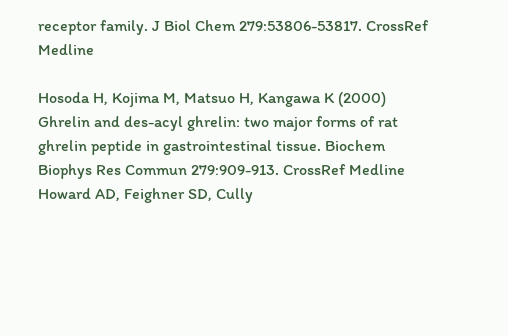receptor family. J Biol Chem 279:53806-53817. CrossRef Medline

Hosoda H, Kojima M, Matsuo H, Kangawa K (2000) Ghrelin and des-acyl ghrelin: two major forms of rat ghrelin peptide in gastrointestinal tissue. Biochem Biophys Res Commun 279:909-913. CrossRef Medline Howard AD, Feighner SD, Cully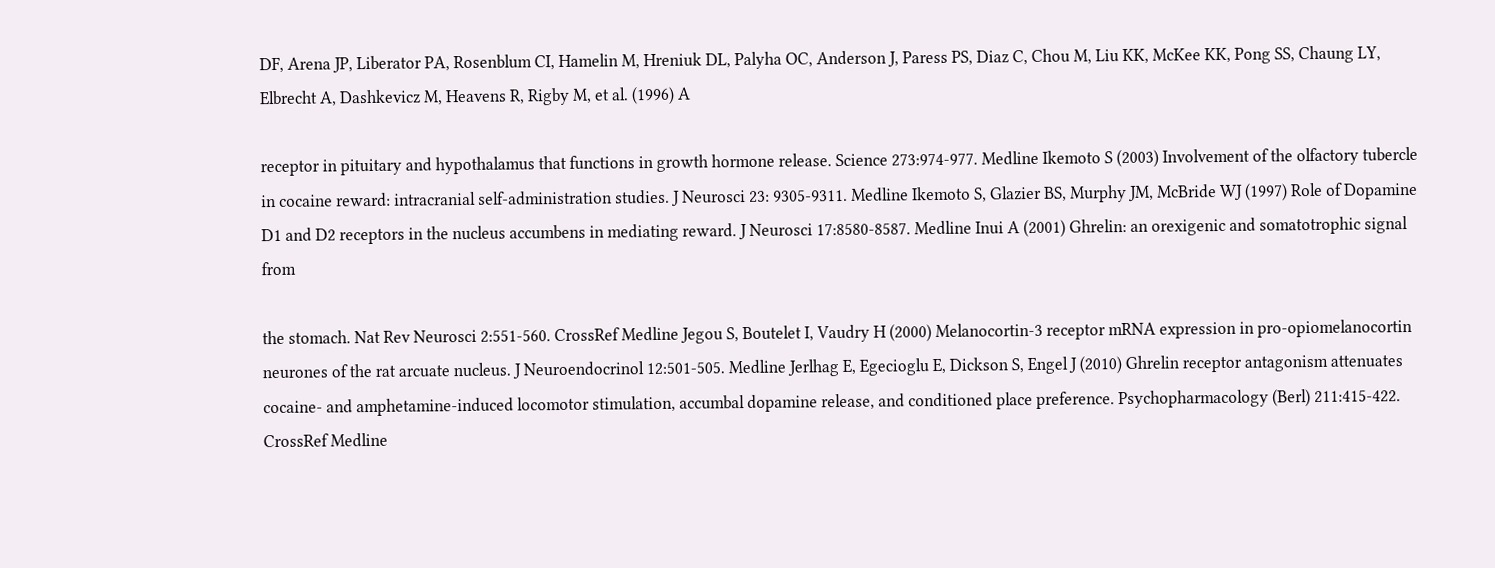DF, Arena JP, Liberator PA, Rosenblum CI, Hamelin M, Hreniuk DL, Palyha OC, Anderson J, Paress PS, Diaz C, Chou M, Liu KK, McKee KK, Pong SS, Chaung LY, Elbrecht A, Dashkevicz M, Heavens R, Rigby M, et al. (1996) A

receptor in pituitary and hypothalamus that functions in growth hormone release. Science 273:974-977. Medline Ikemoto S (2003) Involvement of the olfactory tubercle in cocaine reward: intracranial self-administration studies. J Neurosci 23: 9305-9311. Medline Ikemoto S, Glazier BS, Murphy JM, McBride WJ (1997) Role of Dopamine D1 and D2 receptors in the nucleus accumbens in mediating reward. J Neurosci 17:8580-8587. Medline Inui A (2001) Ghrelin: an orexigenic and somatotrophic signal from

the stomach. Nat Rev Neurosci 2:551-560. CrossRef Medline Jegou S, Boutelet I, Vaudry H (2000) Melanocortin-3 receptor mRNA expression in pro-opiomelanocortin neurones of the rat arcuate nucleus. J Neuroendocrinol 12:501-505. Medline Jerlhag E, Egecioglu E, Dickson S, Engel J (2010) Ghrelin receptor antagonism attenuates cocaine- and amphetamine-induced locomotor stimulation, accumbal dopamine release, and conditioned place preference. Psychopharmacology (Berl) 211:415-422. CrossRef Medline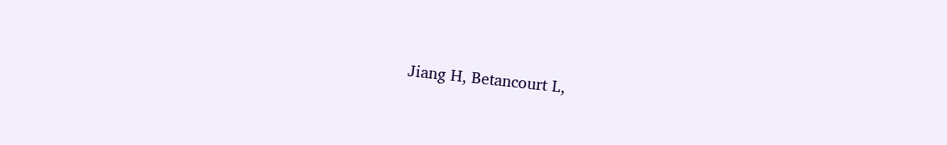Jiang H, Betancourt L,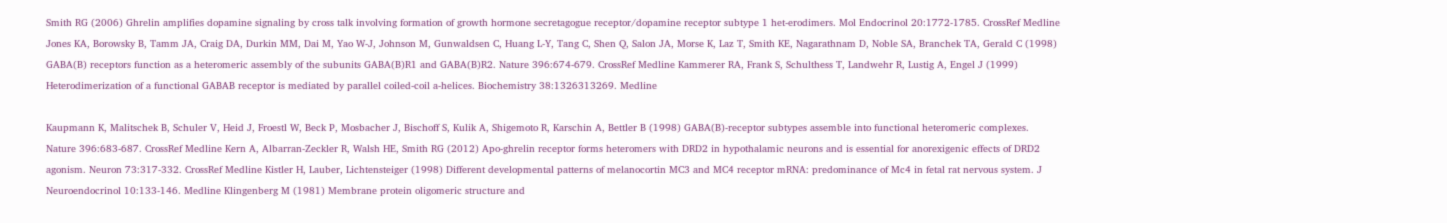Smith RG (2006) Ghrelin amplifies dopamine signaling by cross talk involving formation of growth hormone secretagogue receptor/dopamine receptor subtype 1 het-erodimers. Mol Endocrinol 20:1772-1785. CrossRef Medline Jones KA, Borowsky B, Tamm JA, Craig DA, Durkin MM, Dai M, Yao W-J, Johnson M, Gunwaldsen C, Huang L-Y, Tang C, Shen Q, Salon JA, Morse K, Laz T, Smith KE, Nagarathnam D, Noble SA, Branchek TA, Gerald C (1998) GABA(B) receptors function as a heteromeric assembly of the subunits GABA(B)R1 and GABA(B)R2. Nature 396:674-679. CrossRef Medline Kammerer RA, Frank S, Schulthess T, Landwehr R, Lustig A, Engel J (1999) Heterodimerization of a functional GABAB receptor is mediated by parallel coiled-coil a-helices. Biochemistry 38:1326313269. Medline

Kaupmann K, Malitschek B, Schuler V, Heid J, Froestl W, Beck P, Mosbacher J, Bischoff S, Kulik A, Shigemoto R, Karschin A, Bettler B (1998) GABA(B)-receptor subtypes assemble into functional heteromeric complexes. Nature 396:683-687. CrossRef Medline Kern A, Albarran-Zeckler R, Walsh HE, Smith RG (2012) Apo-ghrelin receptor forms heteromers with DRD2 in hypothalamic neurons and is essential for anorexigenic effects of DRD2 agonism. Neuron 73:317-332. CrossRef Medline Kistler H, Lauber, Lichtensteiger (1998) Different developmental patterns of melanocortin MC3 and MC4 receptor mRNA: predominance of Mc4 in fetal rat nervous system. J Neuroendocrinol 10:133-146. Medline Klingenberg M (1981) Membrane protein oligomeric structure and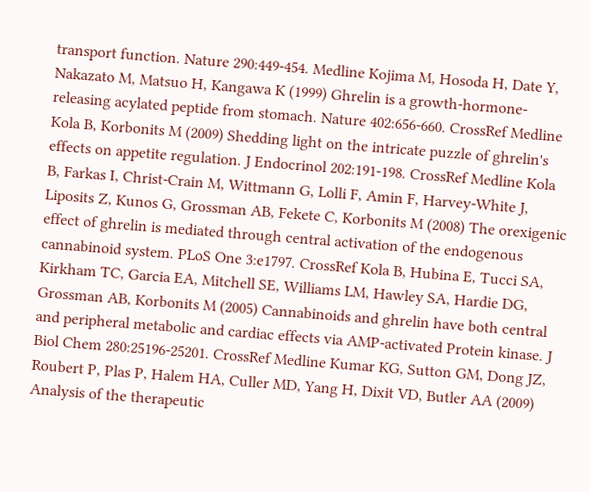transport function. Nature 290:449-454. Medline Kojima M, Hosoda H, Date Y, Nakazato M, Matsuo H, Kangawa K (1999) Ghrelin is a growth-hormone-releasing acylated peptide from stomach. Nature 402:656-660. CrossRef Medline Kola B, Korbonits M (2009) Shedding light on the intricate puzzle of ghrelin's effects on appetite regulation. J Endocrinol 202:191-198. CrossRef Medline Kola B, Farkas I, Christ-Crain M, Wittmann G, Lolli F, Amin F, Harvey-White J, Liposits Z, Kunos G, Grossman AB, Fekete C, Korbonits M (2008) The orexigenic effect of ghrelin is mediated through central activation of the endogenous cannabinoid system. PLoS One 3:e1797. CrossRef Kola B, Hubina E, Tucci SA, Kirkham TC, Garcia EA, Mitchell SE, Williams LM, Hawley SA, Hardie DG, Grossman AB, Korbonits M (2005) Cannabinoids and ghrelin have both central and peripheral metabolic and cardiac effects via AMP-activated Protein kinase. J Biol Chem 280:25196-25201. CrossRef Medline Kumar KG, Sutton GM, Dong JZ, Roubert P, Plas P, Halem HA, Culler MD, Yang H, Dixit VD, Butler AA (2009) Analysis of the therapeutic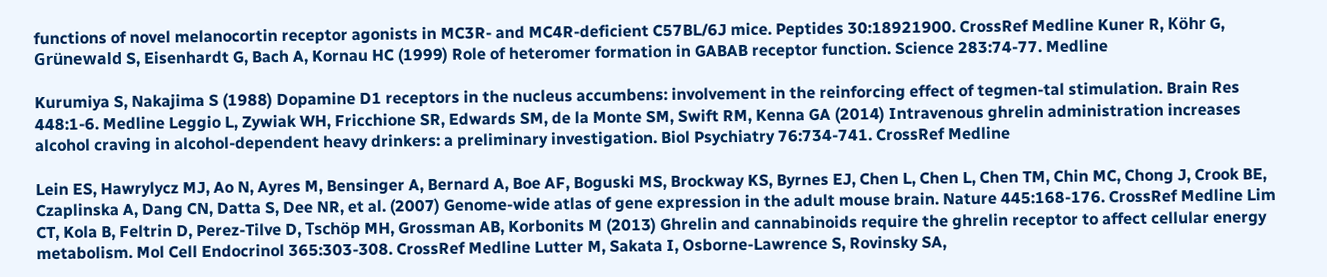functions of novel melanocortin receptor agonists in MC3R- and MC4R-deficient C57BL/6J mice. Peptides 30:18921900. CrossRef Medline Kuner R, Köhr G, Grünewald S, Eisenhardt G, Bach A, Kornau HC (1999) Role of heteromer formation in GABAB receptor function. Science 283:74-77. Medline

Kurumiya S, Nakajima S (1988) Dopamine D1 receptors in the nucleus accumbens: involvement in the reinforcing effect of tegmen-tal stimulation. Brain Res 448:1-6. Medline Leggio L, Zywiak WH, Fricchione SR, Edwards SM, de la Monte SM, Swift RM, Kenna GA (2014) Intravenous ghrelin administration increases alcohol craving in alcohol-dependent heavy drinkers: a preliminary investigation. Biol Psychiatry 76:734-741. CrossRef Medline

Lein ES, Hawrylycz MJ, Ao N, Ayres M, Bensinger A, Bernard A, Boe AF, Boguski MS, Brockway KS, Byrnes EJ, Chen L, Chen L, Chen TM, Chin MC, Chong J, Crook BE, Czaplinska A, Dang CN, Datta S, Dee NR, et al. (2007) Genome-wide atlas of gene expression in the adult mouse brain. Nature 445:168-176. CrossRef Medline Lim CT, Kola B, Feltrin D, Perez-Tilve D, Tschöp MH, Grossman AB, Korbonits M (2013) Ghrelin and cannabinoids require the ghrelin receptor to affect cellular energy metabolism. Mol Cell Endocrinol 365:303-308. CrossRef Medline Lutter M, Sakata I, Osborne-Lawrence S, Rovinsky SA,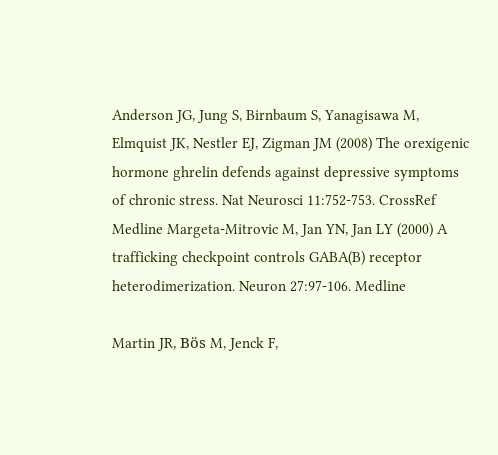Anderson JG, Jung S, Birnbaum S, Yanagisawa M, Elmquist JK, Nestler EJ, Zigman JM (2008) The orexigenic hormone ghrelin defends against depressive symptoms of chronic stress. Nat Neurosci 11:752-753. CrossRef Medline Margeta-Mitrovic M, Jan YN, Jan LY (2000) A trafficking checkpoint controls GABA(B) receptor heterodimerization. Neuron 27:97-106. Medline

Martin JR, Bös M, Jenck F,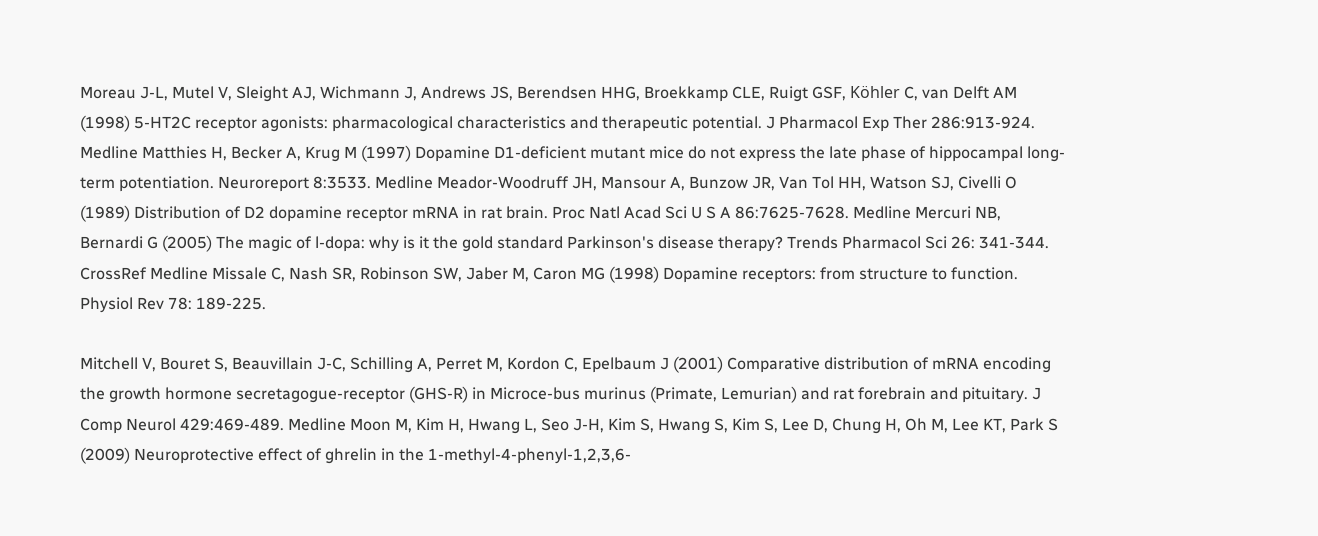Moreau J-L, Mutel V, Sleight AJ, Wichmann J, Andrews JS, Berendsen HHG, Broekkamp CLE, Ruigt GSF, Köhler C, van Delft AM (1998) 5-HT2C receptor agonists: pharmacological characteristics and therapeutic potential. J Pharmacol Exp Ther 286:913-924. Medline Matthies H, Becker A, Krug M (1997) Dopamine D1-deficient mutant mice do not express the late phase of hippocampal long-term potentiation. Neuroreport 8:3533. Medline Meador-Woodruff JH, Mansour A, Bunzow JR, Van Tol HH, Watson SJ, Civelli O (1989) Distribution of D2 dopamine receptor mRNA in rat brain. Proc Natl Acad Sci U S A 86:7625-7628. Medline Mercuri NB, Bernardi G (2005) The magic of l-dopa: why is it the gold standard Parkinson's disease therapy? Trends Pharmacol Sci 26: 341-344. CrossRef Medline Missale C, Nash SR, Robinson SW, Jaber M, Caron MG (1998) Dopamine receptors: from structure to function. Physiol Rev 78: 189-225.

Mitchell V, Bouret S, Beauvillain J-C, Schilling A, Perret M, Kordon C, Epelbaum J (2001) Comparative distribution of mRNA encoding the growth hormone secretagogue-receptor (GHS-R) in Microce-bus murinus (Primate, Lemurian) and rat forebrain and pituitary. J Comp Neurol 429:469-489. Medline Moon M, Kim H, Hwang L, Seo J-H, Kim S, Hwang S, Kim S, Lee D, Chung H, Oh M, Lee KT, Park S (2009) Neuroprotective effect of ghrelin in the 1-methyl-4-phenyl-1,2,3,6-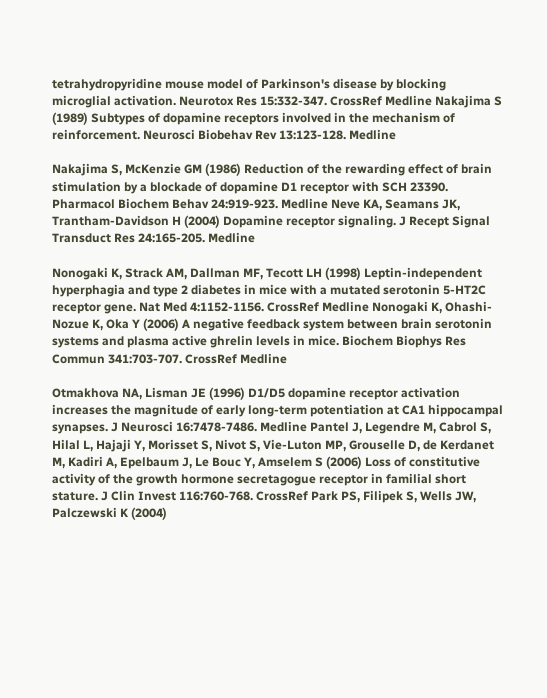tetrahydropyridine mouse model of Parkinson's disease by blocking microglial activation. Neurotox Res 15:332-347. CrossRef Medline Nakajima S (1989) Subtypes of dopamine receptors involved in the mechanism of reinforcement. Neurosci Biobehav Rev 13:123-128. Medline

Nakajima S, McKenzie GM (1986) Reduction of the rewarding effect of brain stimulation by a blockade of dopamine D1 receptor with SCH 23390. Pharmacol Biochem Behav 24:919-923. Medline Neve KA, Seamans JK, Trantham-Davidson H (2004) Dopamine receptor signaling. J Recept Signal Transduct Res 24:165-205. Medline

Nonogaki K, Strack AM, Dallman MF, Tecott LH (1998) Leptin-independent hyperphagia and type 2 diabetes in mice with a mutated serotonin 5-HT2C receptor gene. Nat Med 4:1152-1156. CrossRef Medline Nonogaki K, Ohashi-Nozue K, Oka Y (2006) A negative feedback system between brain serotonin systems and plasma active ghrelin levels in mice. Biochem Biophys Res Commun 341:703-707. CrossRef Medline

Otmakhova NA, Lisman JE (1996) D1/D5 dopamine receptor activation increases the magnitude of early long-term potentiation at CA1 hippocampal synapses. J Neurosci 16:7478-7486. Medline Pantel J, Legendre M, Cabrol S, Hilal L, Hajaji Y, Morisset S, Nivot S, Vie-Luton MP, Grouselle D, de Kerdanet M, Kadiri A, Epelbaum J, Le Bouc Y, Amselem S (2006) Loss of constitutive activity of the growth hormone secretagogue receptor in familial short stature. J Clin Invest 116:760-768. CrossRef Park PS, Filipek S, Wells JW, Palczewski K (2004)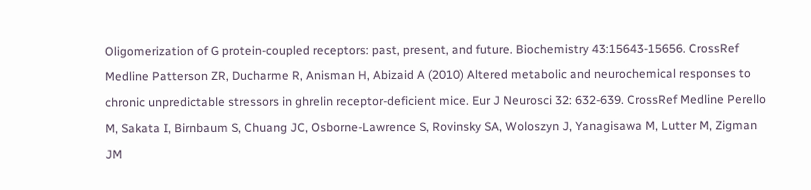Oligomerization of G protein-coupled receptors: past, present, and future. Biochemistry 43:15643-15656. CrossRef Medline Patterson ZR, Ducharme R, Anisman H, Abizaid A (2010) Altered metabolic and neurochemical responses to chronic unpredictable stressors in ghrelin receptor-deficient mice. Eur J Neurosci 32: 632-639. CrossRef Medline Perello M, Sakata I, Birnbaum S, Chuang JC, Osborne-Lawrence S, Rovinsky SA, Woloszyn J, Yanagisawa M, Lutter M, Zigman JM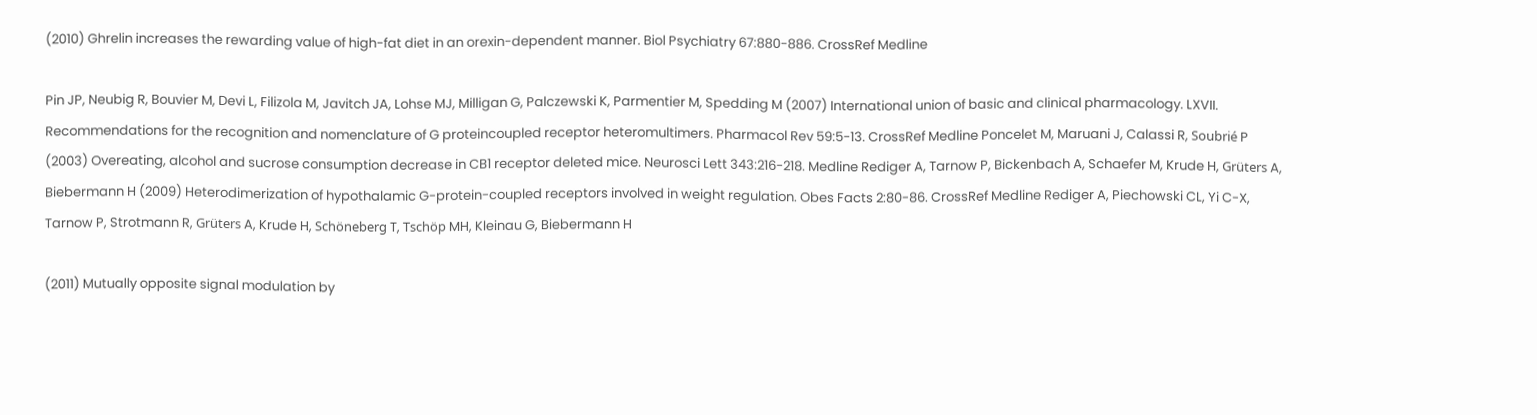(2010) Ghrelin increases the rewarding value of high-fat diet in an orexin-dependent manner. Biol Psychiatry 67:880-886. CrossRef Medline

Pin JP, Neubig R, Bouvier M, Devi L, Filizola M, Javitch JA, Lohse MJ, Milligan G, Palczewski K, Parmentier M, Spedding M (2007) International union of basic and clinical pharmacology. LXVII. Recommendations for the recognition and nomenclature of G proteincoupled receptor heteromultimers. Pharmacol Rev 59:5-13. CrossRef Medline Poncelet M, Maruani J, Calassi R, Soubrié P (2003) Overeating, alcohol and sucrose consumption decrease in CB1 receptor deleted mice. Neurosci Lett 343:216-218. Medline Rediger A, Tarnow P, Bickenbach A, Schaefer M, Krude H, Grüters A, Biebermann H (2009) Heterodimerization of hypothalamic G-protein-coupled receptors involved in weight regulation. Obes Facts 2:80-86. CrossRef Medline Rediger A, Piechowski CL, Yi C-X, Tarnow P, Strotmann R, Grüters A, Krude H, Schöneberg T, Tschöp MH, Kleinau G, Biebermann H

(2011) Mutually opposite signal modulation by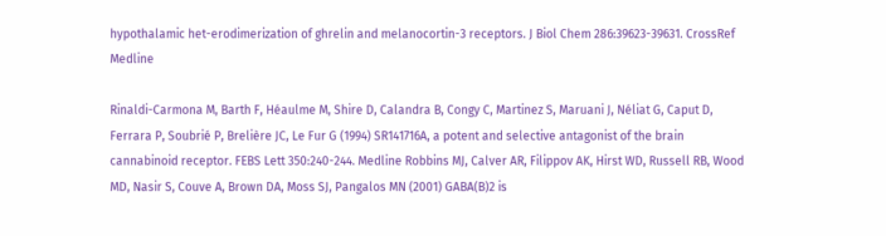hypothalamic het-erodimerization of ghrelin and melanocortin-3 receptors. J Biol Chem 286:39623-39631. CrossRef Medline

Rinaldi-Carmona M, Barth F, Héaulme M, Shire D, Calandra B, Congy C, Martinez S, Maruani J, Néliat G, Caput D, Ferrara P, Soubrié P, Brelière JC, Le Fur G (1994) SR141716A, a potent and selective antagonist of the brain cannabinoid receptor. FEBS Lett 350:240-244. Medline Robbins MJ, Calver AR, Filippov AK, Hirst WD, Russell RB, Wood MD, Nasir S, Couve A, Brown DA, Moss SJ, Pangalos MN (2001) GABA(B)2 is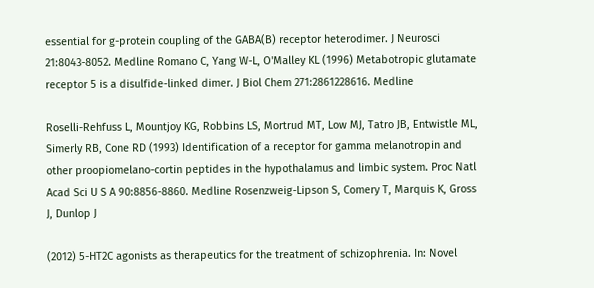essential for g-protein coupling of the GABA(B) receptor heterodimer. J Neurosci 21:8043-8052. Medline Romano C, Yang W-L, O'Malley KL (1996) Metabotropic glutamate receptor 5 is a disulfide-linked dimer. J Biol Chem 271:2861228616. Medline

Roselli-Rehfuss L, Mountjoy KG, Robbins LS, Mortrud MT, Low MJ, Tatro JB, Entwistle ML, Simerly RB, Cone RD (1993) Identification of a receptor for gamma melanotropin and other proopiomelano-cortin peptides in the hypothalamus and limbic system. Proc Natl Acad Sci U S A 90:8856-8860. Medline Rosenzweig-Lipson S, Comery T, Marquis K, Gross J, Dunlop J

(2012) 5-HT2C agonists as therapeutics for the treatment of schizophrenia. In: Novel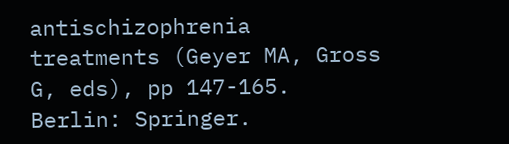antischizophrenia treatments (Geyer MA, Gross G, eds), pp 147-165. Berlin: Springer.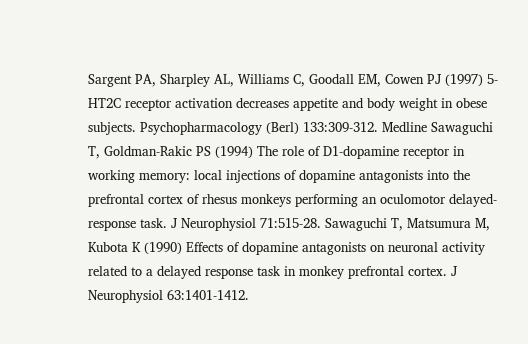Sargent PA, Sharpley AL, Williams C, Goodall EM, Cowen PJ (1997) 5-HT2C receptor activation decreases appetite and body weight in obese subjects. Psychopharmacology (Berl) 133:309-312. Medline Sawaguchi T, Goldman-Rakic PS (1994) The role of D1-dopamine receptor in working memory: local injections of dopamine antagonists into the prefrontal cortex of rhesus monkeys performing an oculomotor delayed-response task. J Neurophysiol 71:515-28. Sawaguchi T, Matsumura M, Kubota K (1990) Effects of dopamine antagonists on neuronal activity related to a delayed response task in monkey prefrontal cortex. J Neurophysiol 63:1401-1412.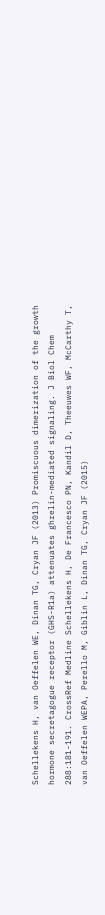Schellekens H, van Oeffelen WE, Dinan TG, Cryan JF (2013) Promiscuous dimerization of the growth hormone secretagogue receptor (GHS-R1a) attenuates ghrelin-mediated signaling. J Biol Chem 288:181-191. CrossRef Medline Schellekens H, De Francesco PN, Kandil D, Theeuwes WF, McCarthy T, van Oeffelen WEPA, Perello M, Giblin L, Dinan TG, Cryan JF (2015)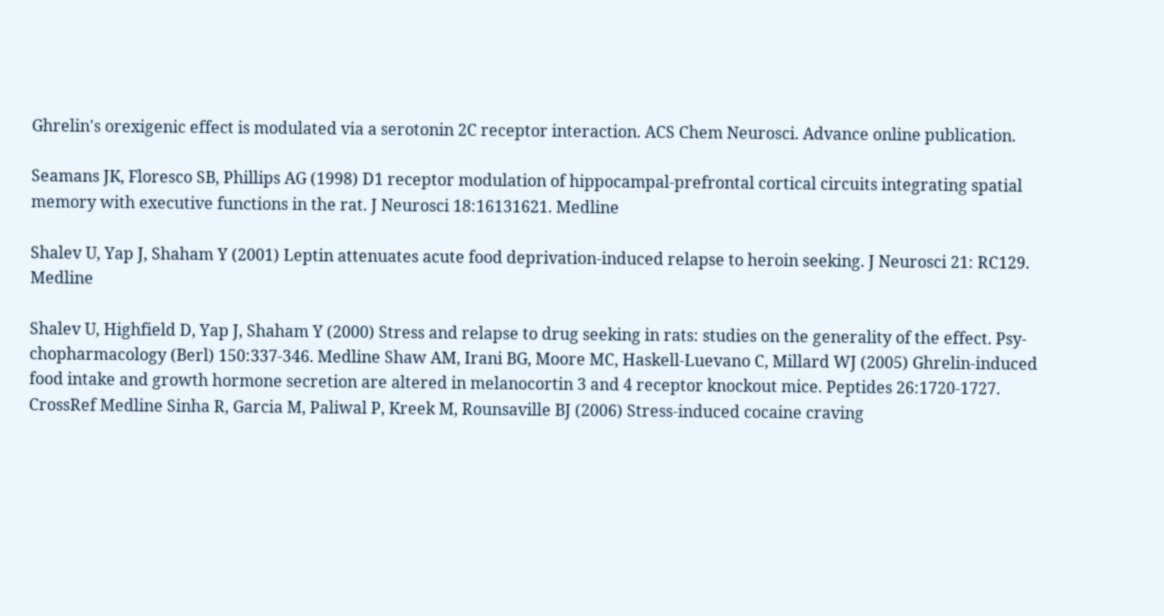Ghrelin's orexigenic effect is modulated via a serotonin 2C receptor interaction. ACS Chem Neurosci. Advance online publication.

Seamans JK, Floresco SB, Phillips AG (1998) D1 receptor modulation of hippocampal-prefrontal cortical circuits integrating spatial memory with executive functions in the rat. J Neurosci 18:16131621. Medline

Shalev U, Yap J, Shaham Y (2001) Leptin attenuates acute food deprivation-induced relapse to heroin seeking. J Neurosci 21: RC129. Medline

Shalev U, Highfield D, Yap J, Shaham Y (2000) Stress and relapse to drug seeking in rats: studies on the generality of the effect. Psy-chopharmacology (Berl) 150:337-346. Medline Shaw AM, Irani BG, Moore MC, Haskell-Luevano C, Millard WJ (2005) Ghrelin-induced food intake and growth hormone secretion are altered in melanocortin 3 and 4 receptor knockout mice. Peptides 26:1720-1727. CrossRef Medline Sinha R, Garcia M, Paliwal P, Kreek M, Rounsaville BJ (2006) Stress-induced cocaine craving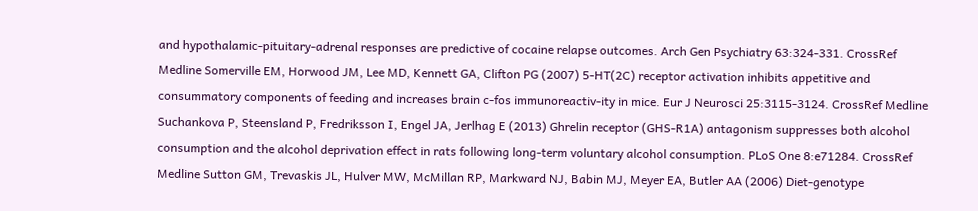and hypothalamic-pituitary-adrenal responses are predictive of cocaine relapse outcomes. Arch Gen Psychiatry 63:324-331. CrossRef Medline Somerville EM, Horwood JM, Lee MD, Kennett GA, Clifton PG (2007) 5-HT(2C) receptor activation inhibits appetitive and consummatory components of feeding and increases brain c-fos immunoreactiv-ity in mice. Eur J Neurosci 25:3115-3124. CrossRef Medline Suchankova P, Steensland P, Fredriksson I, Engel JA, Jerlhag E (2013) Ghrelin receptor (GHS-R1A) antagonism suppresses both alcohol consumption and the alcohol deprivation effect in rats following long-term voluntary alcohol consumption. PLoS One 8:e71284. CrossRef Medline Sutton GM, Trevaskis JL, Hulver MW, McMillan RP, Markward NJ, Babin MJ, Meyer EA, Butler AA (2006) Diet-genotype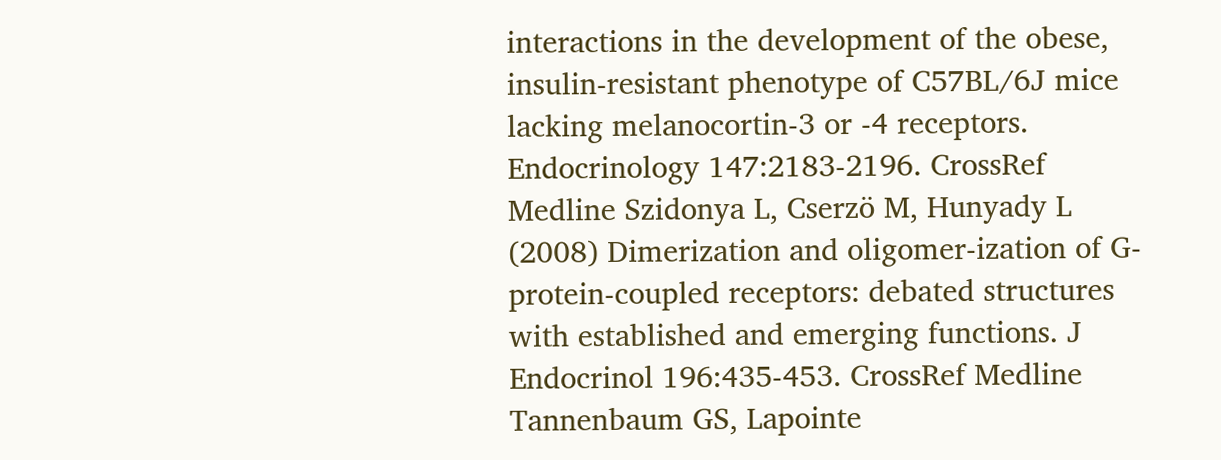interactions in the development of the obese, insulin-resistant phenotype of C57BL/6J mice lacking melanocortin-3 or -4 receptors. Endocrinology 147:2183-2196. CrossRef Medline Szidonya L, Cserzö M, Hunyady L (2008) Dimerization and oligomer-ization of G-protein-coupled receptors: debated structures with established and emerging functions. J Endocrinol 196:435-453. CrossRef Medline Tannenbaum GS, Lapointe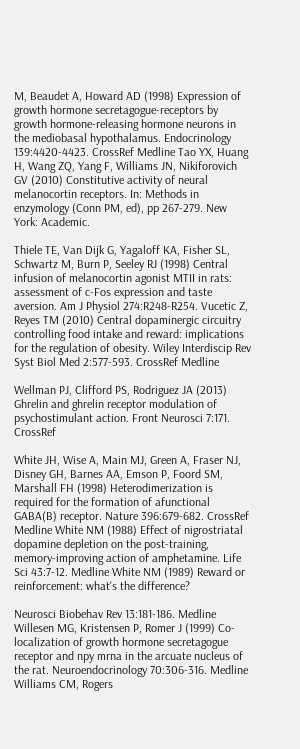M, Beaudet A, Howard AD (1998) Expression of growth hormone secretagogue-receptors by growth hormone-releasing hormone neurons in the mediobasal hypothalamus. Endocrinology 139:4420-4423. CrossRef Medline Tao YX, Huang H, Wang ZQ, Yang F, Williams JN, Nikiforovich GV (2010) Constitutive activity of neural melanocortin receptors. In: Methods in enzymology (Conn PM, ed), pp 267-279. New York: Academic.

Thiele TE, Van Dijk G, Yagaloff KA, Fisher SL, Schwartz M, Burn P, Seeley RJ (1998) Central infusion of melanocortin agonist MTII in rats: assessment of c-Fos expression and taste aversion. Am J Physiol 274:R248-R254. Vucetic Z, Reyes TM (2010) Central dopaminergic circuitry controlling food intake and reward: implications for the regulation of obesity. Wiley Interdiscip Rev Syst Biol Med 2:577-593. CrossRef Medline

Wellman PJ, Clifford PS, Rodriguez JA (2013) Ghrelin and ghrelin receptor modulation of psychostimulant action. Front Neurosci 7:171. CrossRef

White JH, Wise A, Main MJ, Green A, Fraser NJ, Disney GH, Barnes AA, Emson P, Foord SM, Marshall FH (1998) Heterodimerization is required for the formation of afunctional GABA(B) receptor. Nature 396:679-682. CrossRef Medline White NM (1988) Effect of nigrostriatal dopamine depletion on the post-training, memory-improving action of amphetamine. Life Sci 43:7-12. Medline White NM (1989) Reward or reinforcement: what's the difference?

Neurosci Biobehav Rev 13:181-186. Medline Willesen MG, Kristensen P, Romer J (1999) Co-localization of growth hormone secretagogue receptor and npy mrna in the arcuate nucleus of the rat. Neuroendocrinology 70:306-316. Medline Williams CM, Rogers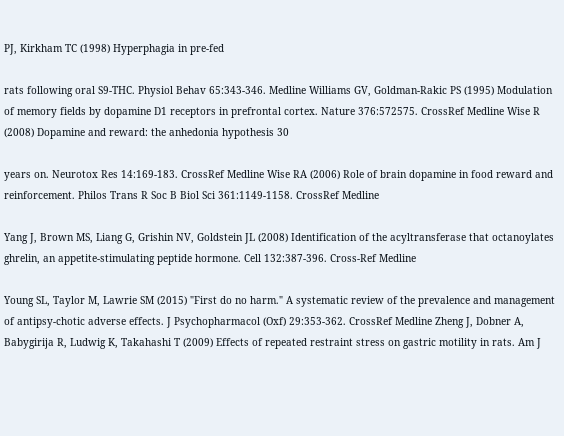PJ, Kirkham TC (1998) Hyperphagia in pre-fed

rats following oral S9-THC. Physiol Behav 65:343-346. Medline Williams GV, Goldman-Rakic PS (1995) Modulation of memory fields by dopamine D1 receptors in prefrontal cortex. Nature 376:572575. CrossRef Medline Wise R (2008) Dopamine and reward: the anhedonia hypothesis 30

years on. Neurotox Res 14:169-183. CrossRef Medline Wise RA (2006) Role of brain dopamine in food reward and reinforcement. Philos Trans R Soc B Biol Sci 361:1149-1158. CrossRef Medline

Yang J, Brown MS, Liang G, Grishin NV, Goldstein JL (2008) Identification of the acyltransferase that octanoylates ghrelin, an appetite-stimulating peptide hormone. Cell 132:387-396. Cross-Ref Medline

Young SL, Taylor M, Lawrie SM (2015) "First do no harm." A systematic review of the prevalence and management of antipsy-chotic adverse effects. J Psychopharmacol (Oxf) 29:353-362. CrossRef Medline Zheng J, Dobner A, Babygirija R, Ludwig K, Takahashi T (2009) Effects of repeated restraint stress on gastric motility in rats. Am J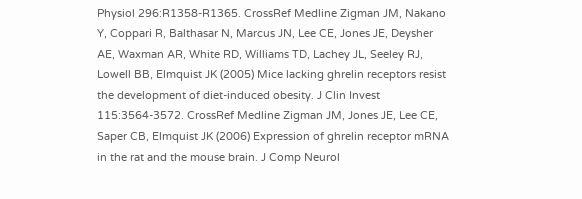Physiol 296:R1358-R1365. CrossRef Medline Zigman JM, Nakano Y, Coppari R, Balthasar N, Marcus JN, Lee CE, Jones JE, Deysher AE, Waxman AR, White RD, Williams TD, Lachey JL, Seeley RJ, Lowell BB, Elmquist JK (2005) Mice lacking ghrelin receptors resist the development of diet-induced obesity. J Clin Invest 115:3564-3572. CrossRef Medline Zigman JM, Jones JE, Lee CE, Saper CB, Elmquist JK (2006) Expression of ghrelin receptor mRNA in the rat and the mouse brain. J Comp Neurol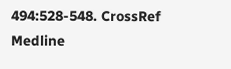494:528-548. CrossRef Medline